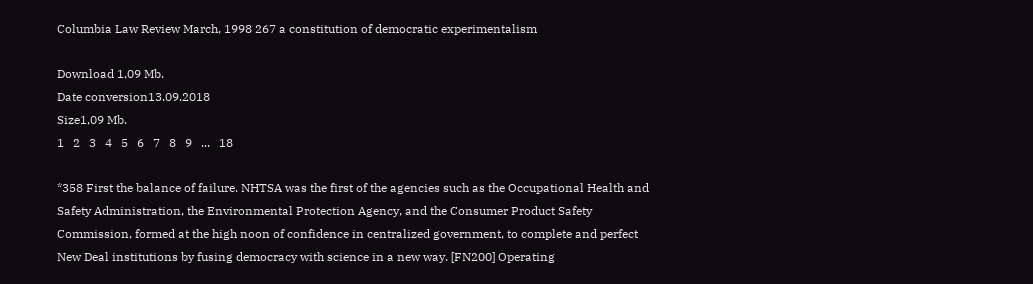Columbia Law Review March, 1998 267 a constitution of democratic experimentalism

Download 1,09 Mb.
Date conversion13.09.2018
Size1,09 Mb.
1   2   3   4   5   6   7   8   9   ...   18

*358 First the balance of failure. NHTSA was the first of the agencies such as the Occupational Health and Safety Administration, the Environmental Protection Agency, and the Consumer Product Safety Commission, formed at the high noon of confidence in centralized government, to complete and perfect New Deal institutions by fusing democracy with science in a new way. [FN200] Operating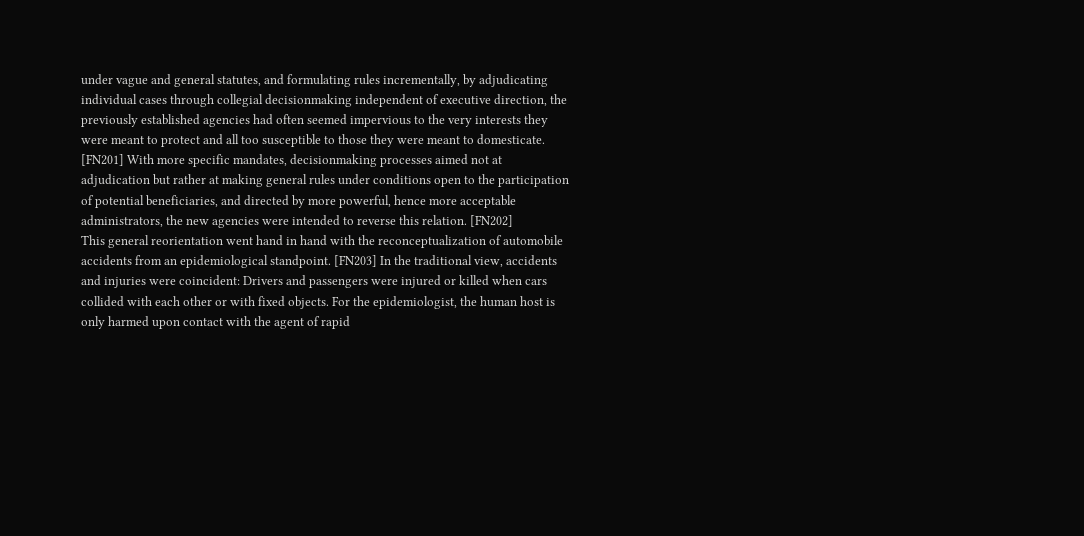under vague and general statutes, and formulating rules incrementally, by adjudicating individual cases through collegial decisionmaking independent of executive direction, the previously established agencies had often seemed impervious to the very interests they were meant to protect and all too susceptible to those they were meant to domesticate. [FN201] With more specific mandates, decisionmaking processes aimed not at adjudication but rather at making general rules under conditions open to the participation of potential beneficiaries, and directed by more powerful, hence more acceptable administrators, the new agencies were intended to reverse this relation. [FN202]
This general reorientation went hand in hand with the reconceptualization of automobile accidents from an epidemiological standpoint. [FN203] In the traditional view, accidents and injuries were coincident: Drivers and passengers were injured or killed when cars collided with each other or with fixed objects. For the epidemiologist, the human host is only harmed upon contact with the agent of rapid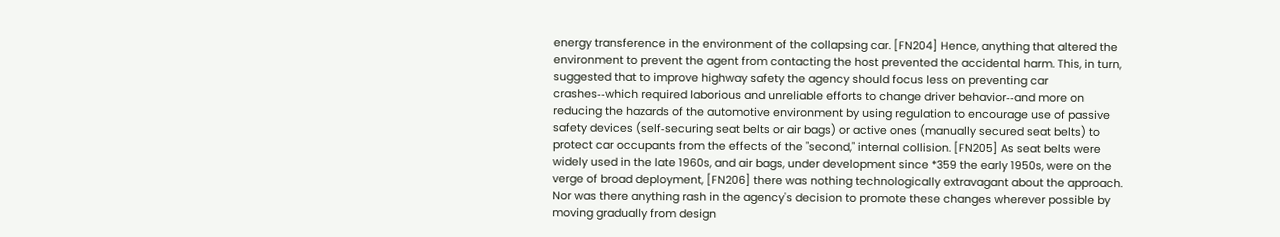energy transference in the environment of the collapsing car. [FN204] Hence, anything that altered the environment to prevent the agent from contacting the host prevented the accidental harm. This, in turn, suggested that to improve highway safety the agency should focus less on preventing car crashes‑‑which required laborious and unreliable efforts to change driver behavior‑‑and more on reducing the hazards of the automotive environment by using regulation to encourage use of passive safety devices (self‑securing seat belts or air bags) or active ones (manually secured seat belts) to protect car occupants from the effects of the "second," internal collision. [FN205] As seat belts were widely used in the late 1960s, and air bags, under development since *359 the early 1950s, were on the verge of broad deployment, [FN206] there was nothing technologically extravagant about the approach. Nor was there anything rash in the agency's decision to promote these changes wherever possible by moving gradually from design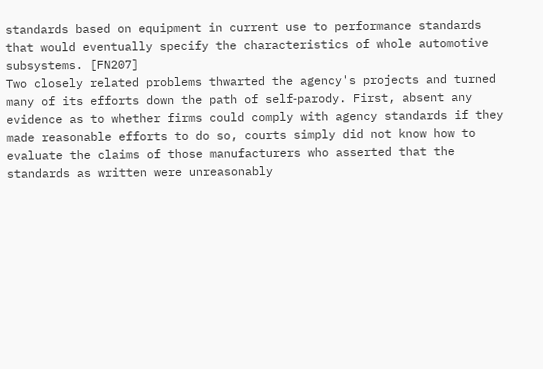standards based on equipment in current use to performance standards that would eventually specify the characteristics of whole automotive subsystems. [FN207]
Two closely related problems thwarted the agency's projects and turned many of its efforts down the path of self‑parody. First, absent any evidence as to whether firms could comply with agency standards if they made reasonable efforts to do so, courts simply did not know how to evaluate the claims of those manufacturers who asserted that the standards as written were unreasonably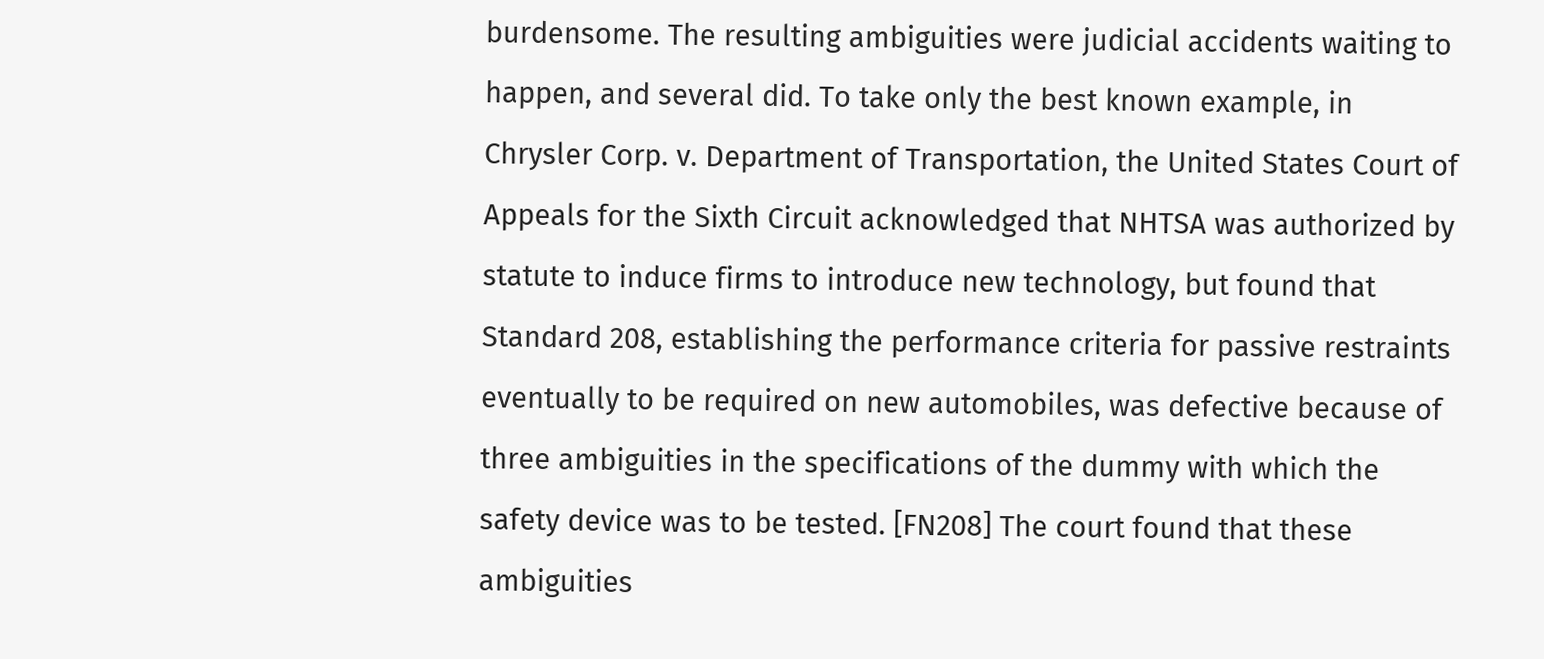burdensome. The resulting ambiguities were judicial accidents waiting to happen, and several did. To take only the best known example, in Chrysler Corp. v. Department of Transportation, the United States Court of Appeals for the Sixth Circuit acknowledged that NHTSA was authorized by statute to induce firms to introduce new technology, but found that Standard 208, establishing the performance criteria for passive restraints eventually to be required on new automobiles, was defective because of three ambiguities in the specifications of the dummy with which the safety device was to be tested. [FN208] The court found that these ambiguities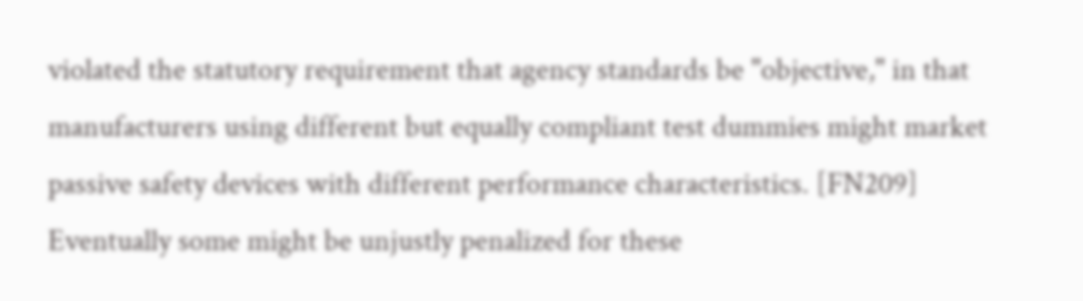violated the statutory requirement that agency standards be "objective," in that manufacturers using different but equally compliant test dummies might market passive safety devices with different performance characteristics. [FN209] Eventually some might be unjustly penalized for these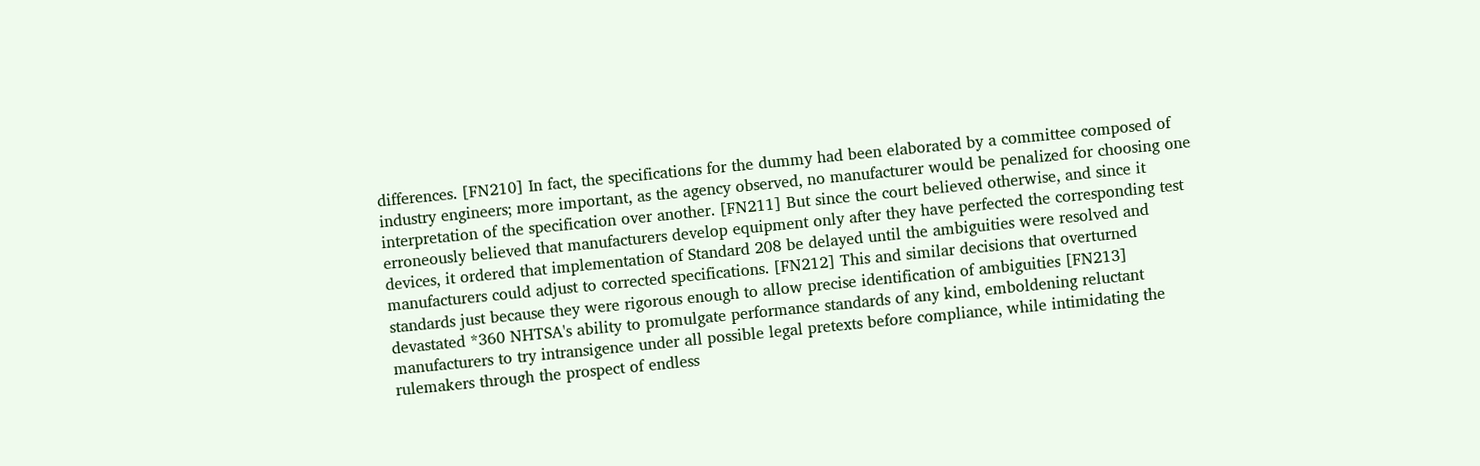differences. [FN210] In fact, the specifications for the dummy had been elaborated by a committee composed of industry engineers; more important, as the agency observed, no manufacturer would be penalized for choosing one interpretation of the specification over another. [FN211] But since the court believed otherwise, and since it erroneously believed that manufacturers develop equipment only after they have perfected the corresponding test devices, it ordered that implementation of Standard 208 be delayed until the ambiguities were resolved and manufacturers could adjust to corrected specifications. [FN212] This and similar decisions that overturned standards just because they were rigorous enough to allow precise identification of ambiguities [FN213] devastated *360 NHTSA's ability to promulgate performance standards of any kind, emboldening reluctant manufacturers to try intransigence under all possible legal pretexts before compliance, while intimidating the rulemakers through the prospect of endless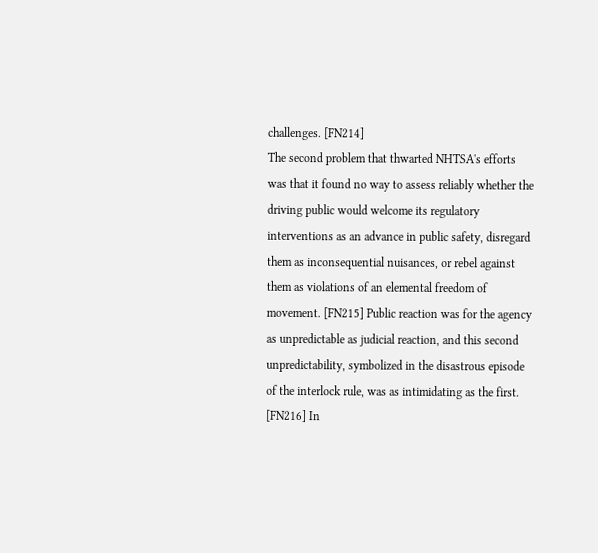challenges. [FN214]
The second problem that thwarted NHTSA's efforts was that it found no way to assess reliably whether the driving public would welcome its regulatory interventions as an advance in public safety, disregard them as inconsequential nuisances, or rebel against them as violations of an elemental freedom of movement. [FN215] Public reaction was for the agency as unpredictable as judicial reaction, and this second unpredictability, symbolized in the disastrous episode of the interlock rule, was as intimidating as the first. [FN216] In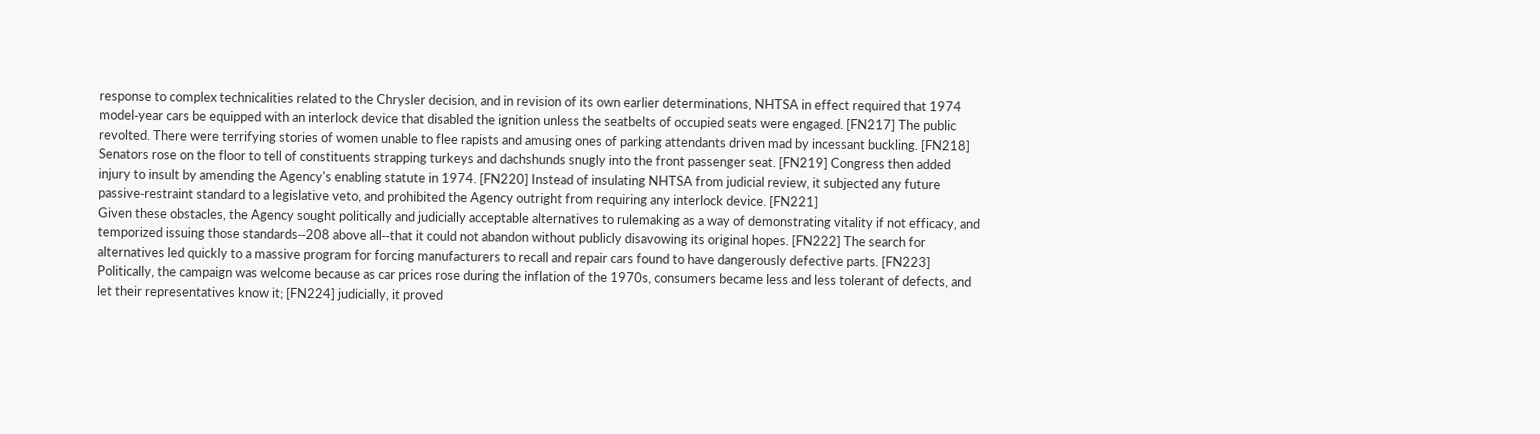response to complex technicalities related to the Chrysler decision, and in revision of its own earlier determinations, NHTSA in effect required that 1974 model‑year cars be equipped with an interlock device that disabled the ignition unless the seatbelts of occupied seats were engaged. [FN217] The public revolted. There were terrifying stories of women unable to flee rapists and amusing ones of parking attendants driven mad by incessant buckling. [FN218] Senators rose on the floor to tell of constituents strapping turkeys and dachshunds snugly into the front passenger seat. [FN219] Congress then added injury to insult by amending the Agency's enabling statute in 1974. [FN220] Instead of insulating NHTSA from judicial review, it subjected any future passive‑restraint standard to a legislative veto, and prohibited the Agency outright from requiring any interlock device. [FN221]
Given these obstacles, the Agency sought politically and judicially acceptable alternatives to rulemaking as a way of demonstrating vitality if not efficacy, and temporized issuing those standards‑‑208 above all‑‑that it could not abandon without publicly disavowing its original hopes. [FN222] The search for alternatives led quickly to a massive program for forcing manufacturers to recall and repair cars found to have dangerously defective parts. [FN223] Politically, the campaign was welcome because as car prices rose during the inflation of the 1970s, consumers became less and less tolerant of defects, and let their representatives know it; [FN224] judicially, it proved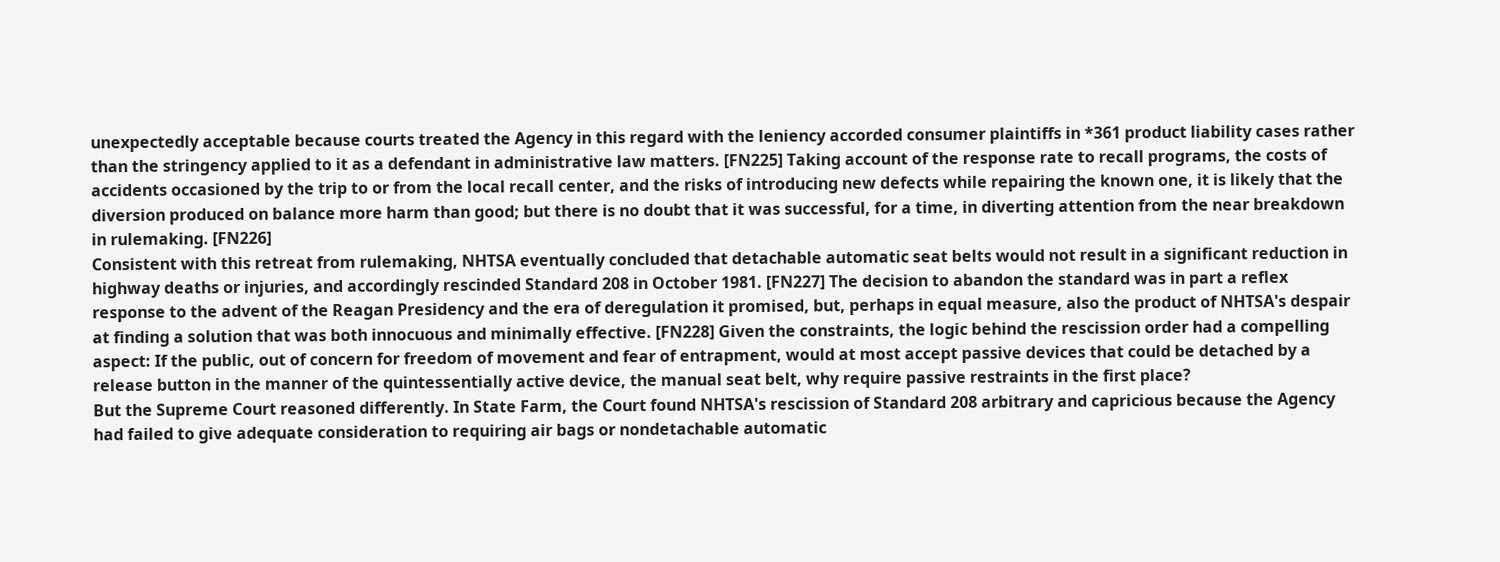unexpectedly acceptable because courts treated the Agency in this regard with the leniency accorded consumer plaintiffs in *361 product liability cases rather than the stringency applied to it as a defendant in administrative law matters. [FN225] Taking account of the response rate to recall programs, the costs of accidents occasioned by the trip to or from the local recall center, and the risks of introducing new defects while repairing the known one, it is likely that the diversion produced on balance more harm than good; but there is no doubt that it was successful, for a time, in diverting attention from the near breakdown in rulemaking. [FN226]
Consistent with this retreat from rulemaking, NHTSA eventually concluded that detachable automatic seat belts would not result in a significant reduction in highway deaths or injuries, and accordingly rescinded Standard 208 in October 1981. [FN227] The decision to abandon the standard was in part a reflex response to the advent of the Reagan Presidency and the era of deregulation it promised, but, perhaps in equal measure, also the product of NHTSA's despair at finding a solution that was both innocuous and minimally effective. [FN228] Given the constraints, the logic behind the rescission order had a compelling aspect: If the public, out of concern for freedom of movement and fear of entrapment, would at most accept passive devices that could be detached by a release button in the manner of the quintessentially active device, the manual seat belt, why require passive restraints in the first place?
But the Supreme Court reasoned differently. In State Farm, the Court found NHTSA's rescission of Standard 208 arbitrary and capricious because the Agency had failed to give adequate consideration to requiring air bags or nondetachable automatic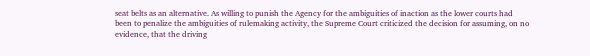seat belts as an alternative. As willing to punish the Agency for the ambiguities of inaction as the lower courts had been to penalize the ambiguities of rulemaking activity, the Supreme Court criticized the decision for assuming, on no evidence, that the driving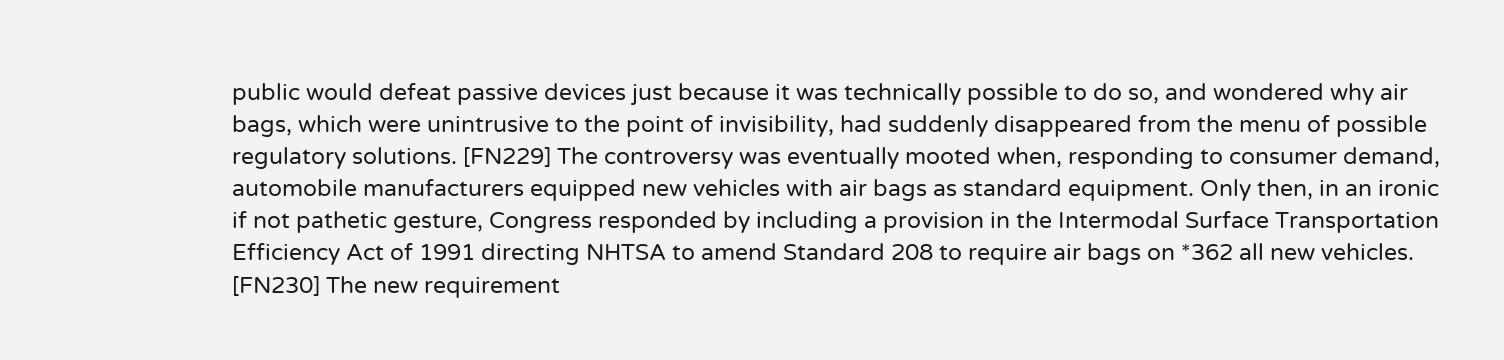public would defeat passive devices just because it was technically possible to do so, and wondered why air bags, which were unintrusive to the point of invisibility, had suddenly disappeared from the menu of possible regulatory solutions. [FN229] The controversy was eventually mooted when, responding to consumer demand, automobile manufacturers equipped new vehicles with air bags as standard equipment. Only then, in an ironic if not pathetic gesture, Congress responded by including a provision in the Intermodal Surface Transportation Efficiency Act of 1991 directing NHTSA to amend Standard 208 to require air bags on *362 all new vehicles. [FN230] The new requirement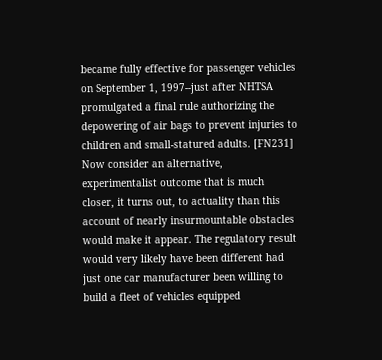became fully effective for passenger vehicles on September 1, 1997‑‑just after NHTSA promulgated a final rule authorizing the depowering of air bags to prevent injuries to children and small‑statured adults. [FN231]
Now consider an alternative, experimentalist outcome that is much closer, it turns out, to actuality than this account of nearly insurmountable obstacles would make it appear. The regulatory result would very likely have been different had just one car manufacturer been willing to build a fleet of vehicles equipped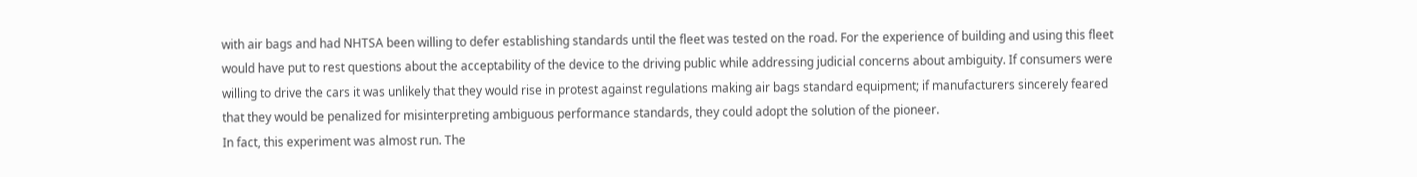with air bags and had NHTSA been willing to defer establishing standards until the fleet was tested on the road. For the experience of building and using this fleet would have put to rest questions about the acceptability of the device to the driving public while addressing judicial concerns about ambiguity. If consumers were willing to drive the cars it was unlikely that they would rise in protest against regulations making air bags standard equipment; if manufacturers sincerely feared that they would be penalized for misinterpreting ambiguous performance standards, they could adopt the solution of the pioneer.
In fact, this experiment was almost run. The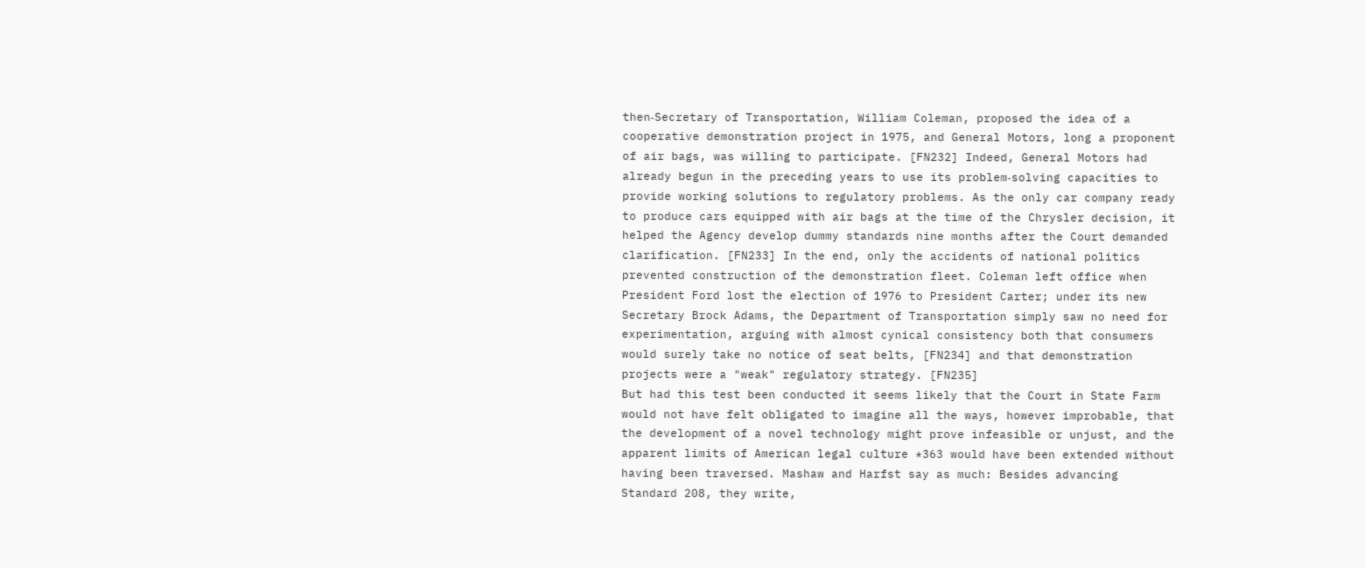then‑Secretary of Transportation, William Coleman, proposed the idea of a cooperative demonstration project in 1975, and General Motors, long a proponent of air bags, was willing to participate. [FN232] Indeed, General Motors had already begun in the preceding years to use its problem‑solving capacities to provide working solutions to regulatory problems. As the only car company ready to produce cars equipped with air bags at the time of the Chrysler decision, it helped the Agency develop dummy standards nine months after the Court demanded clarification. [FN233] In the end, only the accidents of national politics prevented construction of the demonstration fleet. Coleman left office when President Ford lost the election of 1976 to President Carter; under its new Secretary Brock Adams, the Department of Transportation simply saw no need for experimentation, arguing with almost cynical consistency both that consumers would surely take no notice of seat belts, [FN234] and that demonstration projects were a "weak" regulatory strategy. [FN235]
But had this test been conducted it seems likely that the Court in State Farm would not have felt obligated to imagine all the ways, however improbable, that the development of a novel technology might prove infeasible or unjust, and the apparent limits of American legal culture *363 would have been extended without having been traversed. Mashaw and Harfst say as much: Besides advancing Standard 208, they write,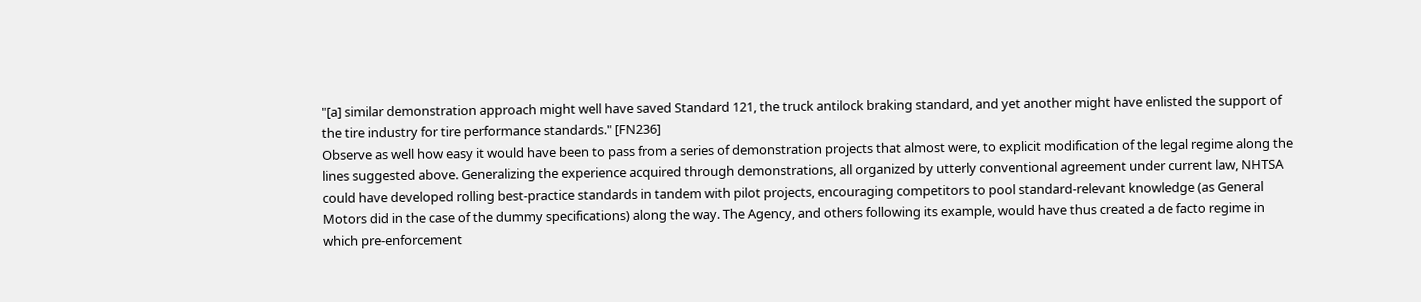"[a] similar demonstration approach might well have saved Standard 121, the truck antilock braking standard, and yet another might have enlisted the support of the tire industry for tire performance standards." [FN236]
Observe as well how easy it would have been to pass from a series of demonstration projects that almost were, to explicit modification of the legal regime along the lines suggested above. Generalizing the experience acquired through demonstrations, all organized by utterly conventional agreement under current law, NHTSA could have developed rolling best‑practice standards in tandem with pilot projects, encouraging competitors to pool standard‑relevant knowledge (as General Motors did in the case of the dummy specifications) along the way. The Agency, and others following its example, would have thus created a de facto regime in which pre‑enforcement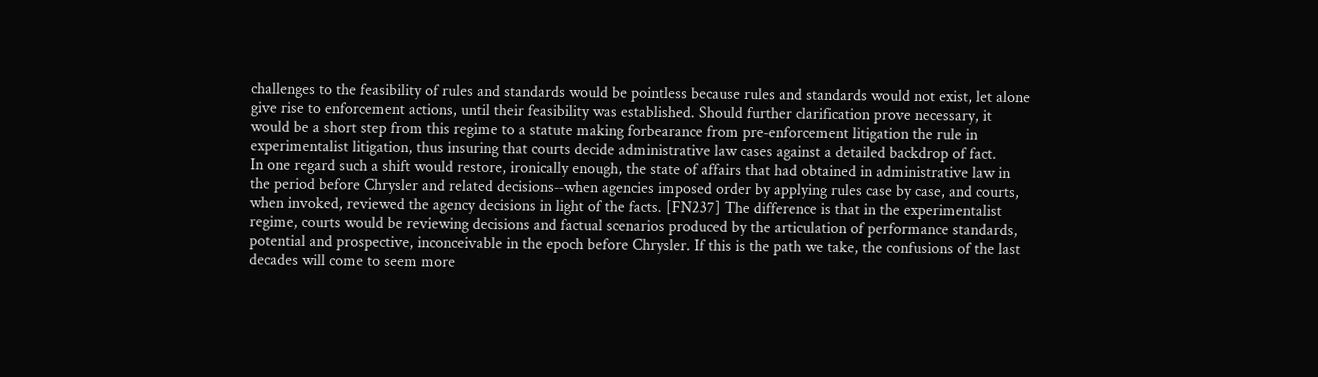challenges to the feasibility of rules and standards would be pointless because rules and standards would not exist, let alone give rise to enforcement actions, until their feasibility was established. Should further clarification prove necessary, it would be a short step from this regime to a statute making forbearance from pre‑enforcement litigation the rule in experimentalist litigation, thus insuring that courts decide administrative law cases against a detailed backdrop of fact.
In one regard such a shift would restore, ironically enough, the state of affairs that had obtained in administrative law in the period before Chrysler and related decisions‑‑when agencies imposed order by applying rules case by case, and courts, when invoked, reviewed the agency decisions in light of the facts. [FN237] The difference is that in the experimentalist regime, courts would be reviewing decisions and factual scenarios produced by the articulation of performance standards, potential and prospective, inconceivable in the epoch before Chrysler. If this is the path we take, the confusions of the last decades will come to seem more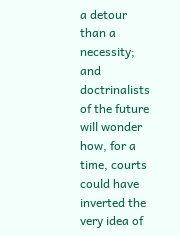a detour than a necessity; and doctrinalists of the future will wonder how, for a time, courts could have inverted the very idea of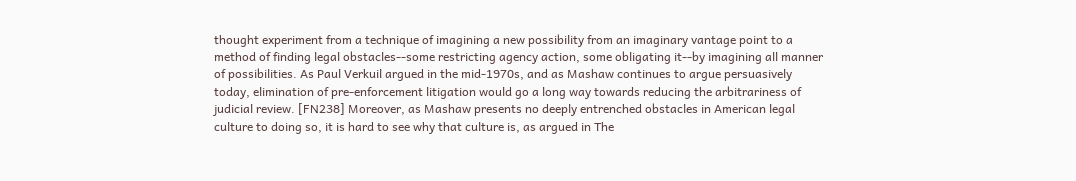thought experiment from a technique of imagining a new possibility from an imaginary vantage point to a method of finding legal obstacles‑‑some restricting agency action, some obligating it‑‑by imagining all manner of possibilities. As Paul Verkuil argued in the mid‑1970s, and as Mashaw continues to argue persuasively today, elimination of pre‑enforcement litigation would go a long way towards reducing the arbitrariness of judicial review. [FN238] Moreover, as Mashaw presents no deeply entrenched obstacles in American legal culture to doing so, it is hard to see why that culture is, as argued in The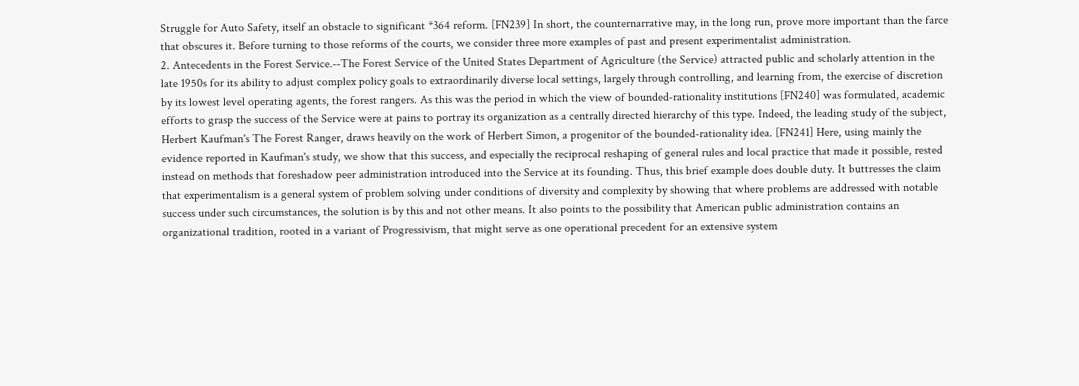Struggle for Auto Safety, itself an obstacle to significant *364 reform. [FN239] In short, the counternarrative may, in the long run, prove more important than the farce that obscures it. Before turning to those reforms of the courts, we consider three more examples of past and present experimentalist administration.
2. Antecedents in the Forest Service.‑‑The Forest Service of the United States Department of Agriculture (the Service) attracted public and scholarly attention in the late 1950s for its ability to adjust complex policy goals to extraordinarily diverse local settings, largely through controlling, and learning from, the exercise of discretion by its lowest level operating agents, the forest rangers. As this was the period in which the view of bounded‑rationality institutions [FN240] was formulated, academic efforts to grasp the success of the Service were at pains to portray its organization as a centrally directed hierarchy of this type. Indeed, the leading study of the subject, Herbert Kaufman's The Forest Ranger, draws heavily on the work of Herbert Simon, a progenitor of the bounded‑rationality idea. [FN241] Here, using mainly the evidence reported in Kaufman's study, we show that this success, and especially the reciprocal reshaping of general rules and local practice that made it possible, rested instead on methods that foreshadow peer administration introduced into the Service at its founding. Thus, this brief example does double duty. It buttresses the claim that experimentalism is a general system of problem solving under conditions of diversity and complexity by showing that where problems are addressed with notable success under such circumstances, the solution is by this and not other means. It also points to the possibility that American public administration contains an organizational tradition, rooted in a variant of Progressivism, that might serve as one operational precedent for an extensive system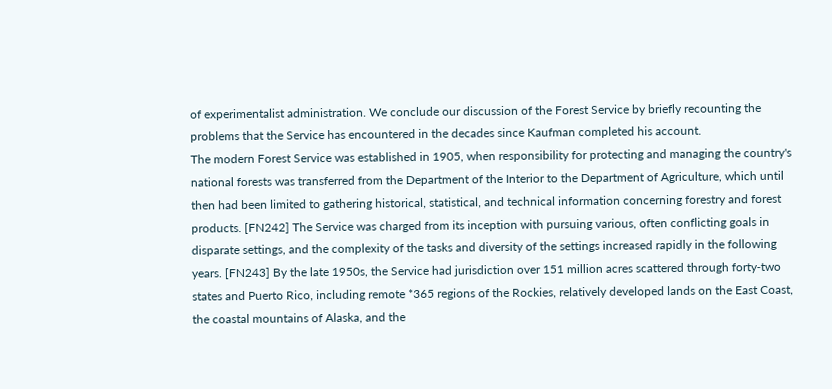of experimentalist administration. We conclude our discussion of the Forest Service by briefly recounting the problems that the Service has encountered in the decades since Kaufman completed his account.
The modern Forest Service was established in 1905, when responsibility for protecting and managing the country's national forests was transferred from the Department of the Interior to the Department of Agriculture, which until then had been limited to gathering historical, statistical, and technical information concerning forestry and forest products. [FN242] The Service was charged from its inception with pursuing various, often conflicting goals in disparate settings, and the complexity of the tasks and diversity of the settings increased rapidly in the following years. [FN243] By the late 1950s, the Service had jurisdiction over 151 million acres scattered through forty‑two states and Puerto Rico, including remote *365 regions of the Rockies, relatively developed lands on the East Coast, the coastal mountains of Alaska, and the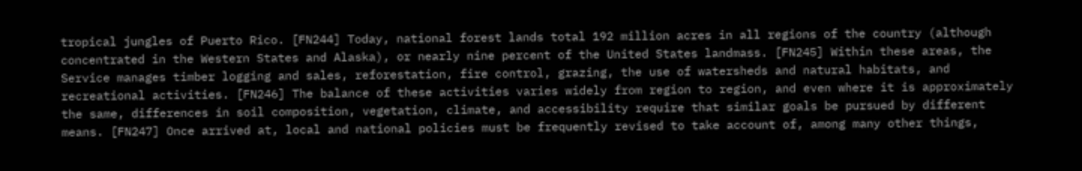tropical jungles of Puerto Rico. [FN244] Today, national forest lands total 192 million acres in all regions of the country (although concentrated in the Western States and Alaska), or nearly nine percent of the United States landmass. [FN245] Within these areas, the Service manages timber logging and sales, reforestation, fire control, grazing, the use of watersheds and natural habitats, and recreational activities. [FN246] The balance of these activities varies widely from region to region, and even where it is approximately the same, differences in soil composition, vegetation, climate, and accessibility require that similar goals be pursued by different means. [FN247] Once arrived at, local and national policies must be frequently revised to take account of, among many other things,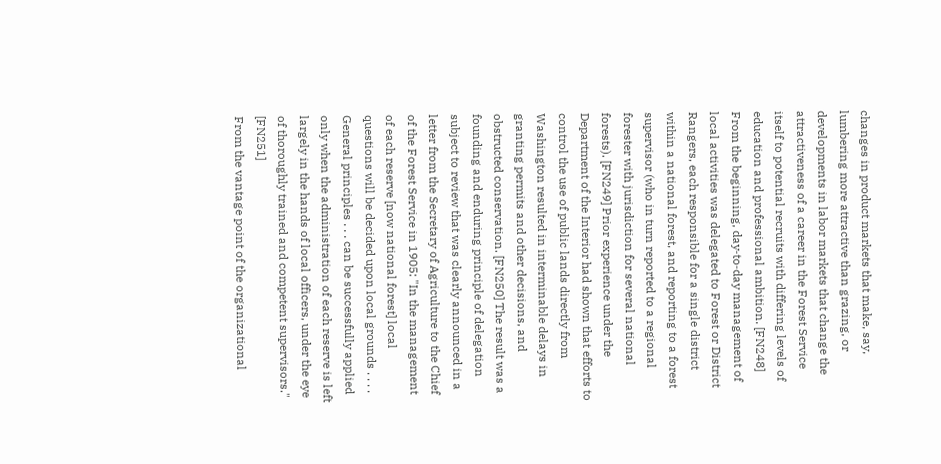changes in product markets that make, say, lumbering more attractive than grazing, or developments in labor markets that change the attractiveness of a career in the Forest Service itself to potential recruits with differing levels of education and professional ambition. [FN248]
From the beginning, day‑to‑day management of local activities was delegated to Forest or District Rangers, each responsible for a single district within a national forest, and reporting to a forest supervisor (who in turn reported to a regional forester with jurisdiction for several national forests). [FN249] Prior experience under the Department of the Interior had shown that efforts to control the use of public lands directly from Washington resulted in interminable delays in granting permits and other decisions, and obstructed conservation. [FN250] The result was a founding and enduring principle of delegation subject to review that was clearly announced in a letter from the Secretary of Agriculture to the Chief of the Forest Service in 1905: "In the management of each reserve [now national forest] local questions will be decided upon local grounds . . . . General principles . . . can be successfully applied only when the administration of each reserve is left largely in the hands of local officers, under the eye of thoroughly trained and competent supervisors." [FN251]
From the vantage point of the organizational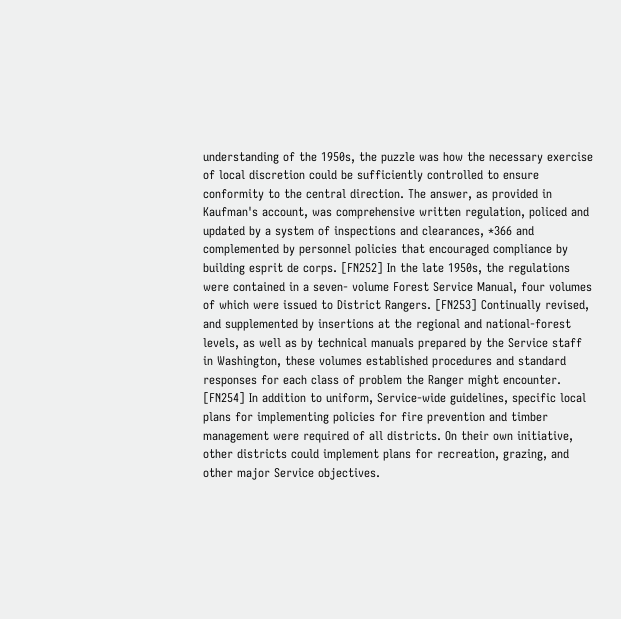understanding of the 1950s, the puzzle was how the necessary exercise of local discretion could be sufficiently controlled to ensure conformity to the central direction. The answer, as provided in Kaufman's account, was comprehensive written regulation, policed and updated by a system of inspections and clearances, *366 and complemented by personnel policies that encouraged compliance by building esprit de corps. [FN252] In the late 1950s, the regulations were contained in a seven‑ volume Forest Service Manual, four volumes of which were issued to District Rangers. [FN253] Continually revised, and supplemented by insertions at the regional and national‑forest levels, as well as by technical manuals prepared by the Service staff in Washington, these volumes established procedures and standard responses for each class of problem the Ranger might encounter. [FN254] In addition to uniform, Service‑wide guidelines, specific local plans for implementing policies for fire prevention and timber management were required of all districts. On their own initiative, other districts could implement plans for recreation, grazing, and other major Service objectives.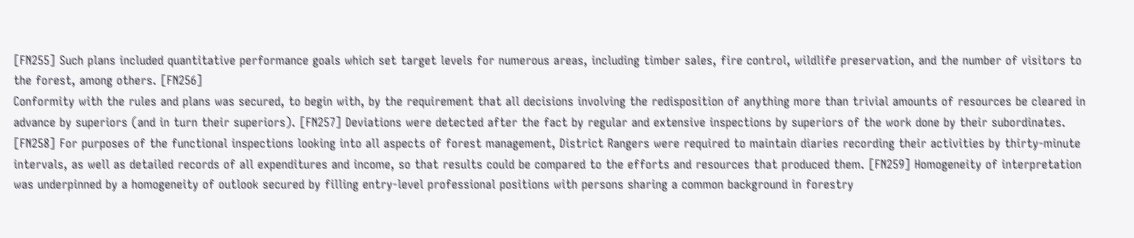[FN255] Such plans included quantitative performance goals which set target levels for numerous areas, including timber sales, fire control, wildlife preservation, and the number of visitors to the forest, among others. [FN256]
Conformity with the rules and plans was secured, to begin with, by the requirement that all decisions involving the redisposition of anything more than trivial amounts of resources be cleared in advance by superiors (and in turn their superiors). [FN257] Deviations were detected after the fact by regular and extensive inspections by superiors of the work done by their subordinates. [FN258] For purposes of the functional inspections looking into all aspects of forest management, District Rangers were required to maintain diaries recording their activities by thirty‑minute intervals, as well as detailed records of all expenditures and income, so that results could be compared to the efforts and resources that produced them. [FN259] Homogeneity of interpretation was underpinned by a homogeneity of outlook secured by filling entry‑level professional positions with persons sharing a common background in forestry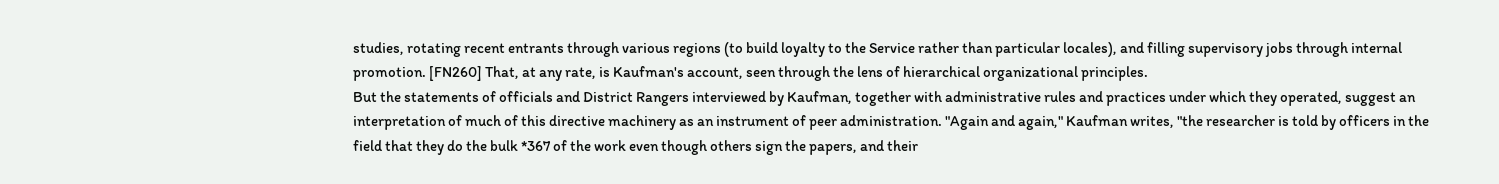studies, rotating recent entrants through various regions (to build loyalty to the Service rather than particular locales), and filling supervisory jobs through internal promotion. [FN260] That, at any rate, is Kaufman's account, seen through the lens of hierarchical organizational principles.
But the statements of officials and District Rangers interviewed by Kaufman, together with administrative rules and practices under which they operated, suggest an interpretation of much of this directive machinery as an instrument of peer administration. "Again and again," Kaufman writes, "the researcher is told by officers in the field that they do the bulk *367 of the work even though others sign the papers, and their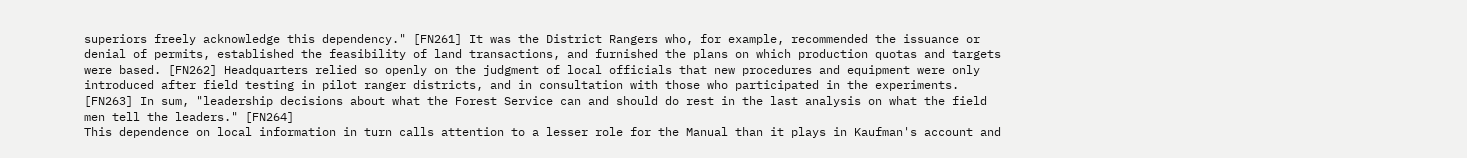superiors freely acknowledge this dependency." [FN261] It was the District Rangers who, for example, recommended the issuance or denial of permits, established the feasibility of land transactions, and furnished the plans on which production quotas and targets were based. [FN262] Headquarters relied so openly on the judgment of local officials that new procedures and equipment were only introduced after field testing in pilot ranger districts, and in consultation with those who participated in the experiments. [FN263] In sum, "leadership decisions about what the Forest Service can and should do rest in the last analysis on what the field men tell the leaders." [FN264]
This dependence on local information in turn calls attention to a lesser role for the Manual than it plays in Kaufman's account and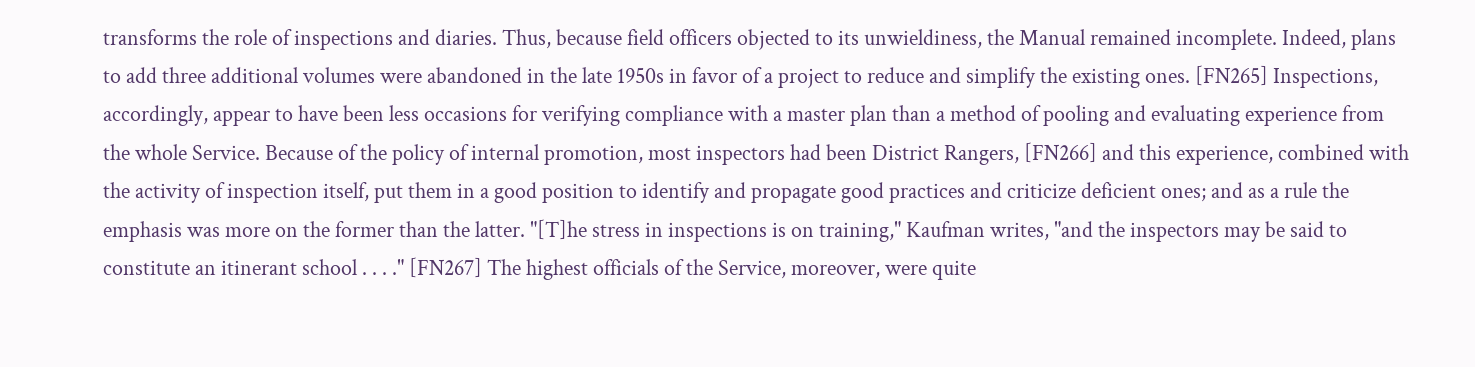transforms the role of inspections and diaries. Thus, because field officers objected to its unwieldiness, the Manual remained incomplete. Indeed, plans to add three additional volumes were abandoned in the late 1950s in favor of a project to reduce and simplify the existing ones. [FN265] Inspections, accordingly, appear to have been less occasions for verifying compliance with a master plan than a method of pooling and evaluating experience from the whole Service. Because of the policy of internal promotion, most inspectors had been District Rangers, [FN266] and this experience, combined with the activity of inspection itself, put them in a good position to identify and propagate good practices and criticize deficient ones; and as a rule the emphasis was more on the former than the latter. "[T]he stress in inspections is on training," Kaufman writes, "and the inspectors may be said to constitute an itinerant school . . . ." [FN267] The highest officials of the Service, moreover, were quite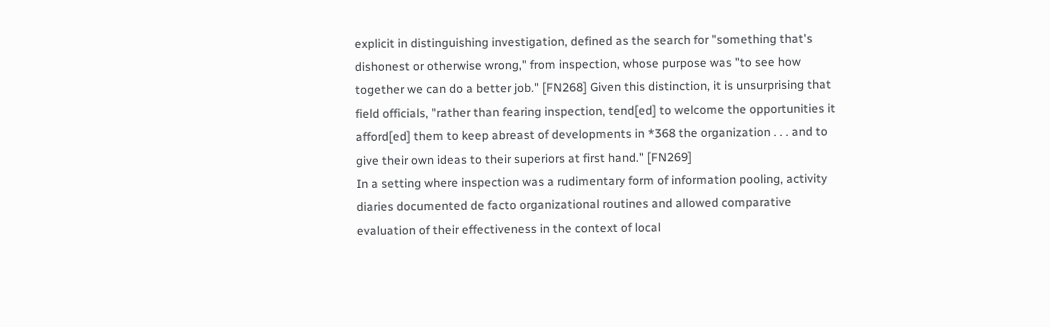explicit in distinguishing investigation, defined as the search for "something that's dishonest or otherwise wrong," from inspection, whose purpose was "to see how together we can do a better job." [FN268] Given this distinction, it is unsurprising that field officials, "rather than fearing inspection, tend[ed] to welcome the opportunities it afford[ed] them to keep abreast of developments in *368 the organization . . . and to give their own ideas to their superiors at first hand." [FN269]
In a setting where inspection was a rudimentary form of information pooling, activity diaries documented de facto organizational routines and allowed comparative evaluation of their effectiveness in the context of local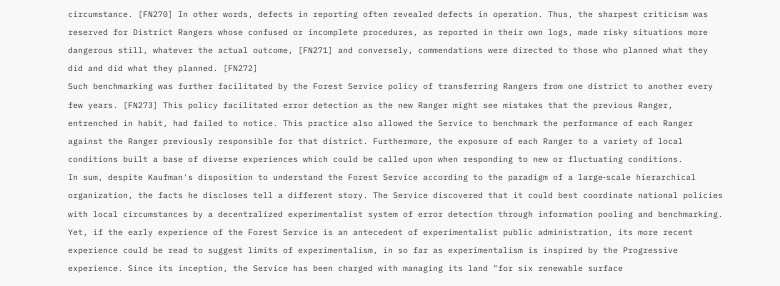circumstance. [FN270] In other words, defects in reporting often revealed defects in operation. Thus, the sharpest criticism was reserved for District Rangers whose confused or incomplete procedures, as reported in their own logs, made risky situations more dangerous still, whatever the actual outcome, [FN271] and conversely, commendations were directed to those who planned what they did and did what they planned. [FN272]
Such benchmarking was further facilitated by the Forest Service policy of transferring Rangers from one district to another every few years. [FN273] This policy facilitated error detection as the new Ranger might see mistakes that the previous Ranger, entrenched in habit, had failed to notice. This practice also allowed the Service to benchmark the performance of each Ranger against the Ranger previously responsible for that district. Furthermore, the exposure of each Ranger to a variety of local conditions built a base of diverse experiences which could be called upon when responding to new or fluctuating conditions.
In sum, despite Kaufman's disposition to understand the Forest Service according to the paradigm of a large‑scale hierarchical organization, the facts he discloses tell a different story. The Service discovered that it could best coordinate national policies with local circumstances by a decentralized experimentalist system of error detection through information pooling and benchmarking.
Yet, if the early experience of the Forest Service is an antecedent of experimentalist public administration, its more recent experience could be read to suggest limits of experimentalism, in so far as experimentalism is inspired by the Progressive experience. Since its inception, the Service has been charged with managing its land "for six renewable surface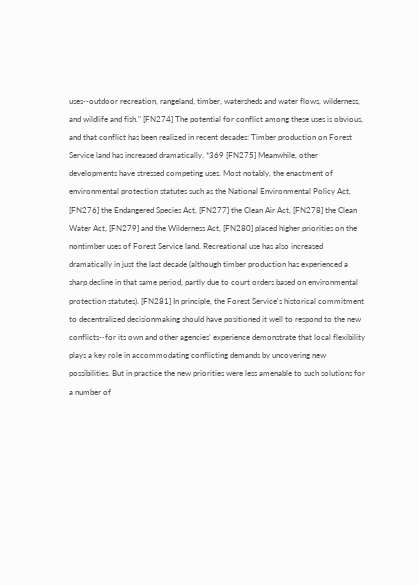uses‑‑outdoor recreation, rangeland, timber, watersheds and water flows, wilderness, and wildlife and fish." [FN274] The potential for conflict among these uses is obvious, and that conflict has been realized in recent decades: Timber production on Forest Service land has increased dramatically. *369 [FN275] Meanwhile, other developments have stressed competing uses. Most notably, the enactment of environmental protection statutes such as the National Environmental Policy Act, [FN276] the Endangered Species Act, [FN277] the Clean Air Act, [FN278] the Clean Water Act, [FN279] and the Wilderness Act, [FN280] placed higher priorities on the nontimber uses of Forest Service land. Recreational use has also increased dramatically in just the last decade (although timber production has experienced a sharp decline in that same period, partly due to court orders based on environmental protection statutes). [FN281] In principle, the Forest Service's historical commitment to decentralized decisionmaking should have positioned it well to respond to the new conflicts‑‑for its own and other agencies' experience demonstrate that local flexibility plays a key role in accommodating conflicting demands by uncovering new possibilities. But in practice the new priorities were less amenable to such solutions for a number of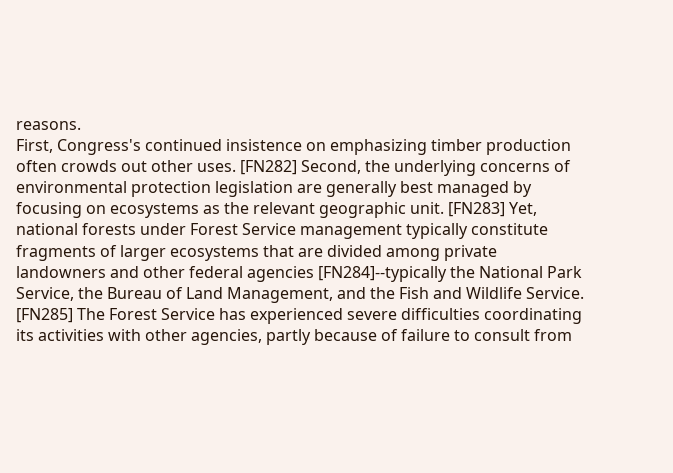reasons.
First, Congress's continued insistence on emphasizing timber production often crowds out other uses. [FN282] Second, the underlying concerns of environmental protection legislation are generally best managed by focusing on ecosystems as the relevant geographic unit. [FN283] Yet, national forests under Forest Service management typically constitute fragments of larger ecosystems that are divided among private landowners and other federal agencies [FN284]‑‑typically the National Park Service, the Bureau of Land Management, and the Fish and Wildlife Service. [FN285] The Forest Service has experienced severe difficulties coordinating its activities with other agencies, partly because of failure to consult from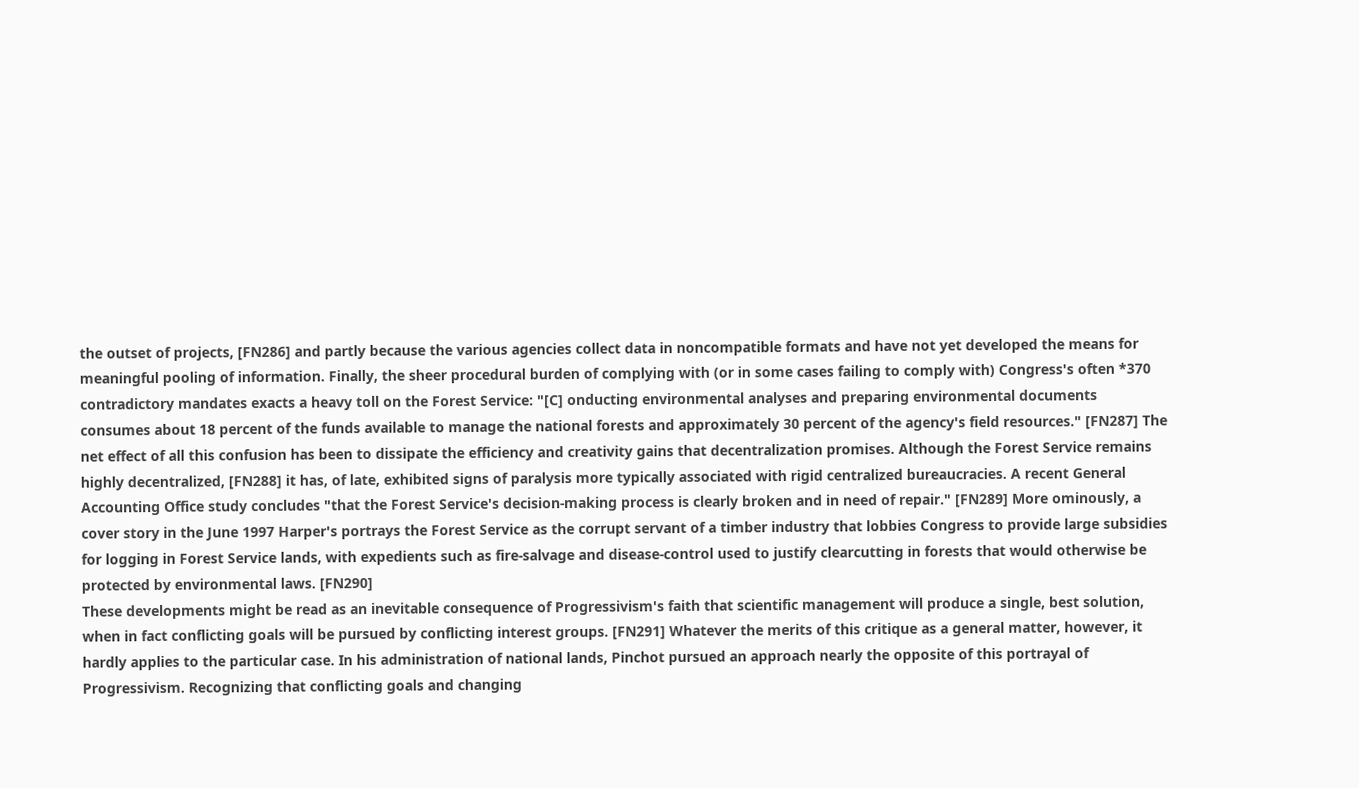the outset of projects, [FN286] and partly because the various agencies collect data in noncompatible formats and have not yet developed the means for meaningful pooling of information. Finally, the sheer procedural burden of complying with (or in some cases failing to comply with) Congress's often *370 contradictory mandates exacts a heavy toll on the Forest Service: "[C] onducting environmental analyses and preparing environmental documents consumes about 18 percent of the funds available to manage the national forests and approximately 30 percent of the agency's field resources." [FN287] The net effect of all this confusion has been to dissipate the efficiency and creativity gains that decentralization promises. Although the Forest Service remains highly decentralized, [FN288] it has, of late, exhibited signs of paralysis more typically associated with rigid centralized bureaucracies. A recent General Accounting Office study concludes "that the Forest Service's decision‑making process is clearly broken and in need of repair." [FN289] More ominously, a cover story in the June 1997 Harper's portrays the Forest Service as the corrupt servant of a timber industry that lobbies Congress to provide large subsidies for logging in Forest Service lands, with expedients such as fire‑salvage and disease‑control used to justify clearcutting in forests that would otherwise be protected by environmental laws. [FN290]
These developments might be read as an inevitable consequence of Progressivism's faith that scientific management will produce a single, best solution, when in fact conflicting goals will be pursued by conflicting interest groups. [FN291] Whatever the merits of this critique as a general matter, however, it hardly applies to the particular case. In his administration of national lands, Pinchot pursued an approach nearly the opposite of this portrayal of Progressivism. Recognizing that conflicting goals and changing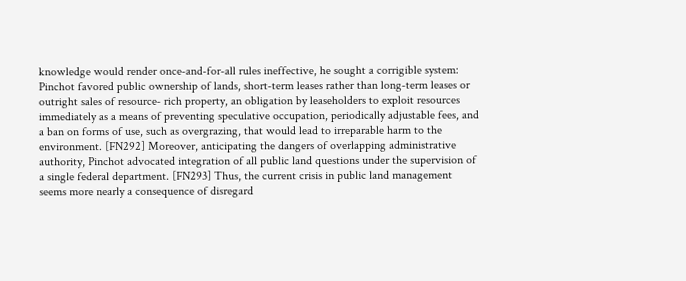knowledge would render once‑and‑for‑all rules ineffective, he sought a corrigible system: Pinchot favored public ownership of lands, short‑term leases rather than long‑term leases or outright sales of resource‑ rich property, an obligation by leaseholders to exploit resources immediately as a means of preventing speculative occupation, periodically adjustable fees, and a ban on forms of use, such as overgrazing, that would lead to irreparable harm to the environment. [FN292] Moreover, anticipating the dangers of overlapping administrative authority, Pinchot advocated integration of all public land questions under the supervision of a single federal department. [FN293] Thus, the current crisis in public land management seems more nearly a consequence of disregard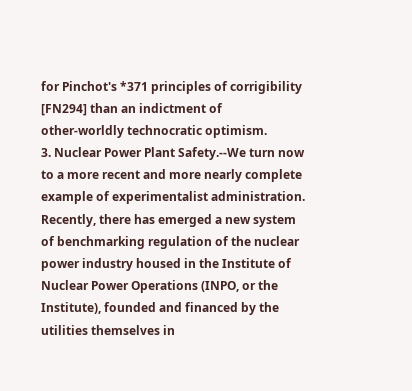for Pinchot's *371 principles of corrigibility [FN294] than an indictment of other‑worldly technocratic optimism.
3. Nuclear Power Plant Safety.‑‑We turn now to a more recent and more nearly complete example of experimentalist administration. Recently, there has emerged a new system of benchmarking regulation of the nuclear power industry housed in the Institute of Nuclear Power Operations (INPO, or the Institute), founded and financed by the utilities themselves in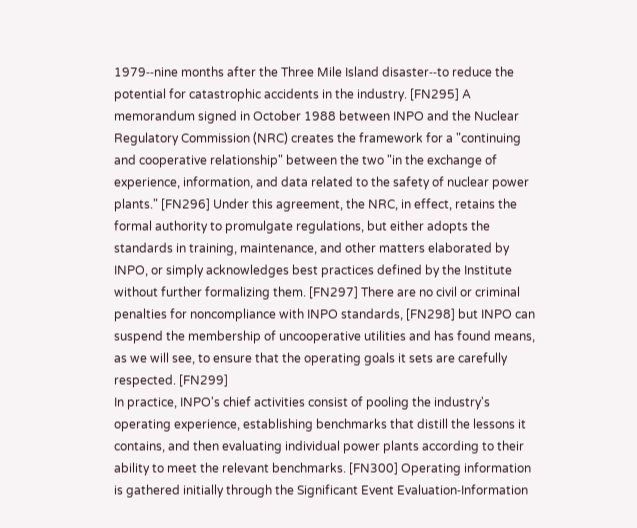1979‑‑nine months after the Three Mile Island disaster‑‑to reduce the potential for catastrophic accidents in the industry. [FN295] A memorandum signed in October 1988 between INPO and the Nuclear Regulatory Commission (NRC) creates the framework for a "continuing and cooperative relationship" between the two "in the exchange of experience, information, and data related to the safety of nuclear power plants." [FN296] Under this agreement, the NRC, in effect, retains the formal authority to promulgate regulations, but either adopts the standards in training, maintenance, and other matters elaborated by INPO, or simply acknowledges best practices defined by the Institute without further formalizing them. [FN297] There are no civil or criminal penalties for noncompliance with INPO standards, [FN298] but INPO can suspend the membership of uncooperative utilities and has found means, as we will see, to ensure that the operating goals it sets are carefully respected. [FN299]
In practice, INPO's chief activities consist of pooling the industry's operating experience, establishing benchmarks that distill the lessons it contains, and then evaluating individual power plants according to their ability to meet the relevant benchmarks. [FN300] Operating information is gathered initially through the Significant Event Evaluation‑Information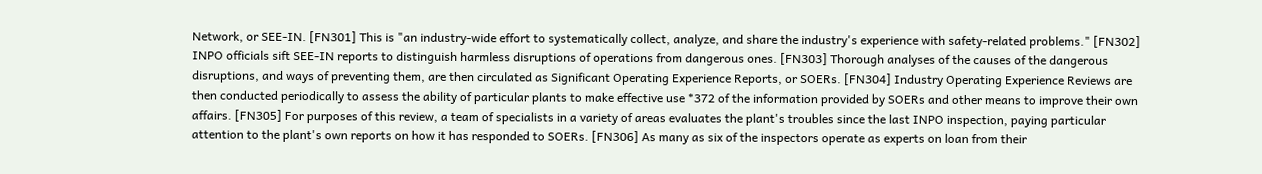Network, or SEE‑IN. [FN301] This is "an industry‑wide effort to systematically collect, analyze, and share the industry's experience with safety‑related problems." [FN302] INPO officials sift SEE‑IN reports to distinguish harmless disruptions of operations from dangerous ones. [FN303] Thorough analyses of the causes of the dangerous disruptions, and ways of preventing them, are then circulated as Significant Operating Experience Reports, or SOERs. [FN304] Industry Operating Experience Reviews are then conducted periodically to assess the ability of particular plants to make effective use *372 of the information provided by SOERs and other means to improve their own affairs. [FN305] For purposes of this review, a team of specialists in a variety of areas evaluates the plant's troubles since the last INPO inspection, paying particular attention to the plant's own reports on how it has responded to SOERs. [FN306] As many as six of the inspectors operate as experts on loan from their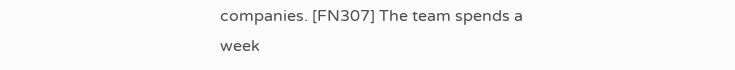companies. [FN307] The team spends a week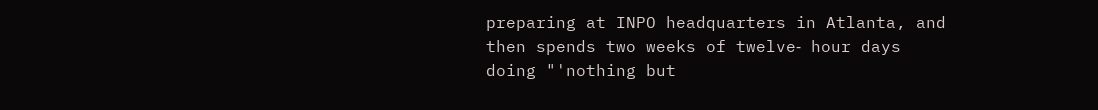preparing at INPO headquarters in Atlanta, and then spends two weeks of twelve‑ hour days doing "'nothing but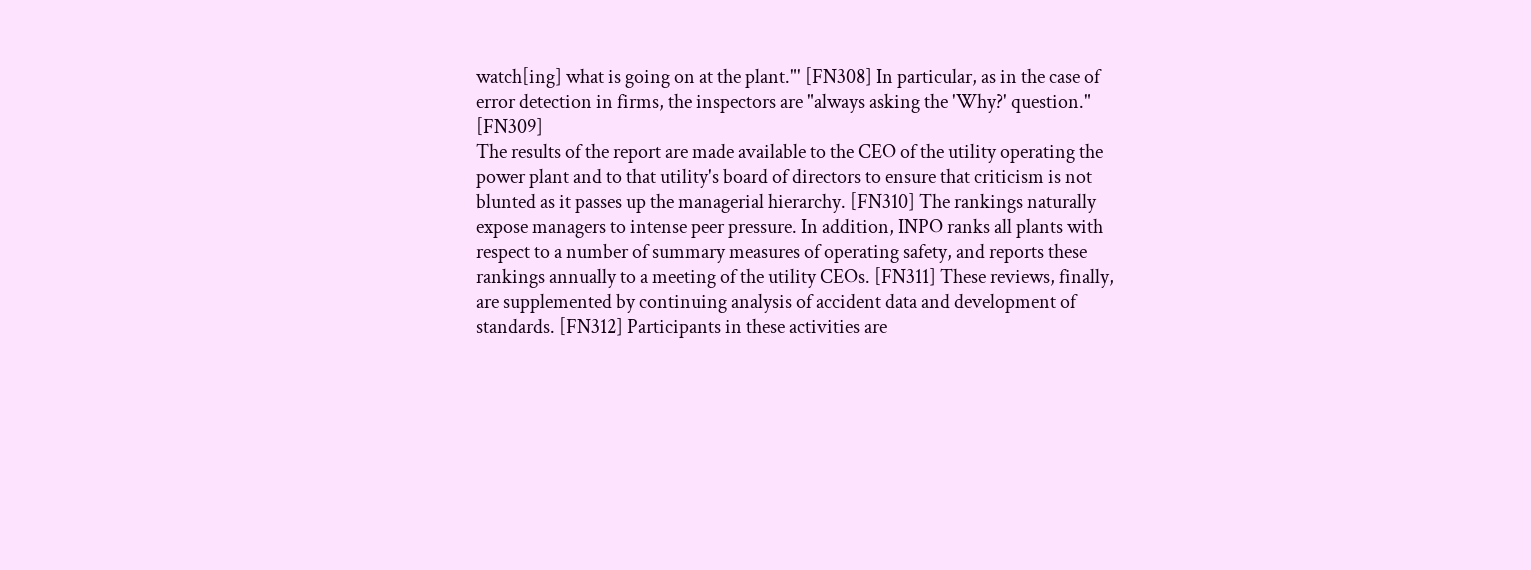watch[ing] what is going on at the plant."' [FN308] In particular, as in the case of error detection in firms, the inspectors are "always asking the 'Why?' question." [FN309]
The results of the report are made available to the CEO of the utility operating the power plant and to that utility's board of directors to ensure that criticism is not blunted as it passes up the managerial hierarchy. [FN310] The rankings naturally expose managers to intense peer pressure. In addition, INPO ranks all plants with respect to a number of summary measures of operating safety, and reports these rankings annually to a meeting of the utility CEOs. [FN311] These reviews, finally, are supplemented by continuing analysis of accident data and development of standards. [FN312] Participants in these activities are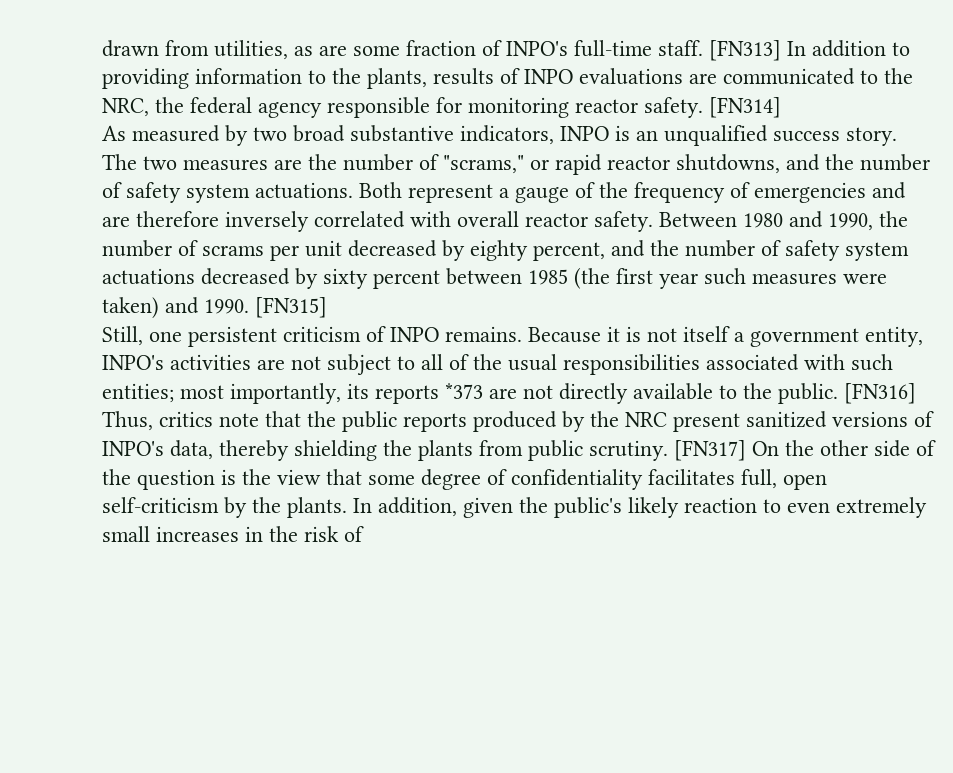drawn from utilities, as are some fraction of INPO's full‑time staff. [FN313] In addition to providing information to the plants, results of INPO evaluations are communicated to the NRC, the federal agency responsible for monitoring reactor safety. [FN314]
As measured by two broad substantive indicators, INPO is an unqualified success story. The two measures are the number of "scrams," or rapid reactor shutdowns, and the number of safety system actuations. Both represent a gauge of the frequency of emergencies and are therefore inversely correlated with overall reactor safety. Between 1980 and 1990, the number of scrams per unit decreased by eighty percent, and the number of safety system actuations decreased by sixty percent between 1985 (the first year such measures were taken) and 1990. [FN315]
Still, one persistent criticism of INPO remains. Because it is not itself a government entity, INPO's activities are not subject to all of the usual responsibilities associated with such entities; most importantly, its reports *373 are not directly available to the public. [FN316] Thus, critics note that the public reports produced by the NRC present sanitized versions of INPO's data, thereby shielding the plants from public scrutiny. [FN317] On the other side of the question is the view that some degree of confidentiality facilitates full, open self‑criticism by the plants. In addition, given the public's likely reaction to even extremely small increases in the risk of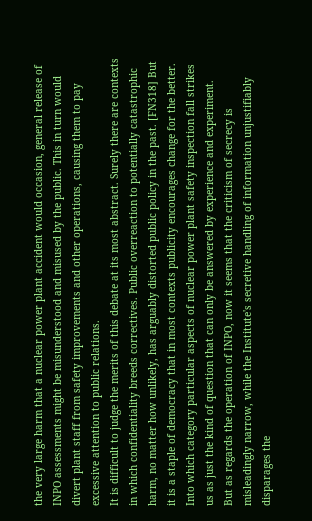the very large harm that a nuclear power plant accident would occasion, general release of INPO assessments might be misunderstood and misused by the public. This in turn would divert plant staff from safety improvements and other operations, causing them to pay excessive attention to public relations.
It is difficult to judge the merits of this debate at its most abstract. Surely there are contexts in which confidentiality breeds correctives. Public overreaction to potentially catastrophic harm, no matter how unlikely, has arguably distorted public policy in the past. [FN318] But it is a staple of democracy that in most contexts publicity encourages change for the better. Into which category particular aspects of nuclear power plant safety inspection fall strikes us as just the kind of question that can only be answered by experience and experiment.
But as regards the operation of INPO, now it seems that the criticism of secrecy is misleadingly narrow, while the Institute's secretive handling of information unjustifiably disparages the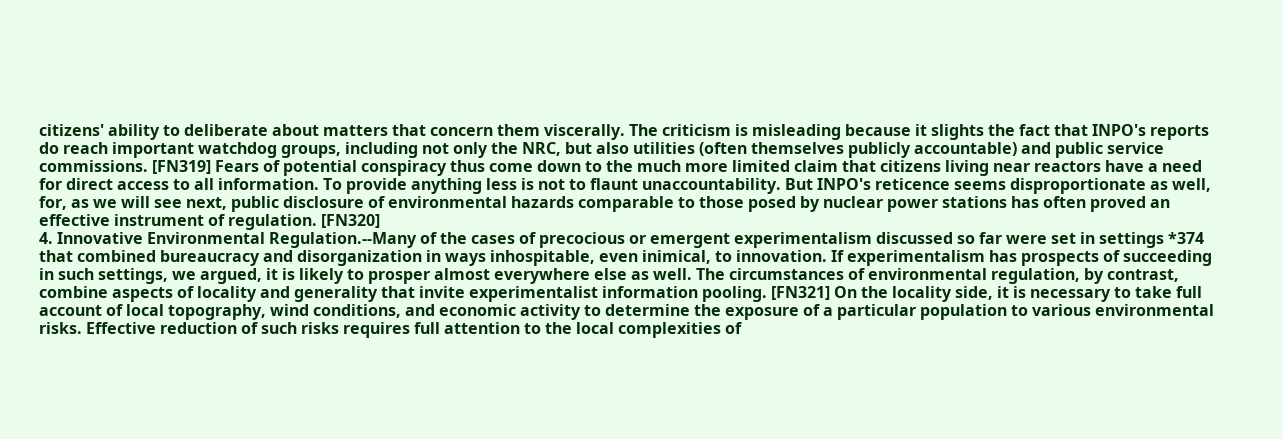citizens' ability to deliberate about matters that concern them viscerally. The criticism is misleading because it slights the fact that INPO's reports do reach important watchdog groups, including not only the NRC, but also utilities (often themselves publicly accountable) and public service commissions. [FN319] Fears of potential conspiracy thus come down to the much more limited claim that citizens living near reactors have a need for direct access to all information. To provide anything less is not to flaunt unaccountability. But INPO's reticence seems disproportionate as well, for, as we will see next, public disclosure of environmental hazards comparable to those posed by nuclear power stations has often proved an effective instrument of regulation. [FN320]
4. Innovative Environmental Regulation.‑‑Many of the cases of precocious or emergent experimentalism discussed so far were set in settings *374 that combined bureaucracy and disorganization in ways inhospitable, even inimical, to innovation. If experimentalism has prospects of succeeding in such settings, we argued, it is likely to prosper almost everywhere else as well. The circumstances of environmental regulation, by contrast, combine aspects of locality and generality that invite experimentalist information pooling. [FN321] On the locality side, it is necessary to take full account of local topography, wind conditions, and economic activity to determine the exposure of a particular population to various environmental risks. Effective reduction of such risks requires full attention to the local complexities of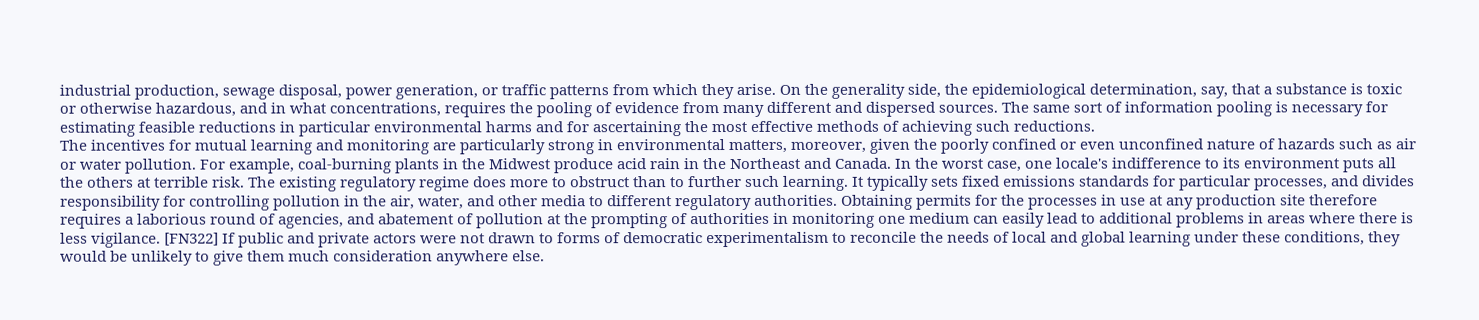industrial production, sewage disposal, power generation, or traffic patterns from which they arise. On the generality side, the epidemiological determination, say, that a substance is toxic or otherwise hazardous, and in what concentrations, requires the pooling of evidence from many different and dispersed sources. The same sort of information pooling is necessary for estimating feasible reductions in particular environmental harms and for ascertaining the most effective methods of achieving such reductions.
The incentives for mutual learning and monitoring are particularly strong in environmental matters, moreover, given the poorly confined or even unconfined nature of hazards such as air or water pollution. For example, coal‑burning plants in the Midwest produce acid rain in the Northeast and Canada. In the worst case, one locale's indifference to its environment puts all the others at terrible risk. The existing regulatory regime does more to obstruct than to further such learning. It typically sets fixed emissions standards for particular processes, and divides responsibility for controlling pollution in the air, water, and other media to different regulatory authorities. Obtaining permits for the processes in use at any production site therefore requires a laborious round of agencies, and abatement of pollution at the prompting of authorities in monitoring one medium can easily lead to additional problems in areas where there is less vigilance. [FN322] If public and private actors were not drawn to forms of democratic experimentalism to reconcile the needs of local and global learning under these conditions, they would be unlikely to give them much consideration anywhere else.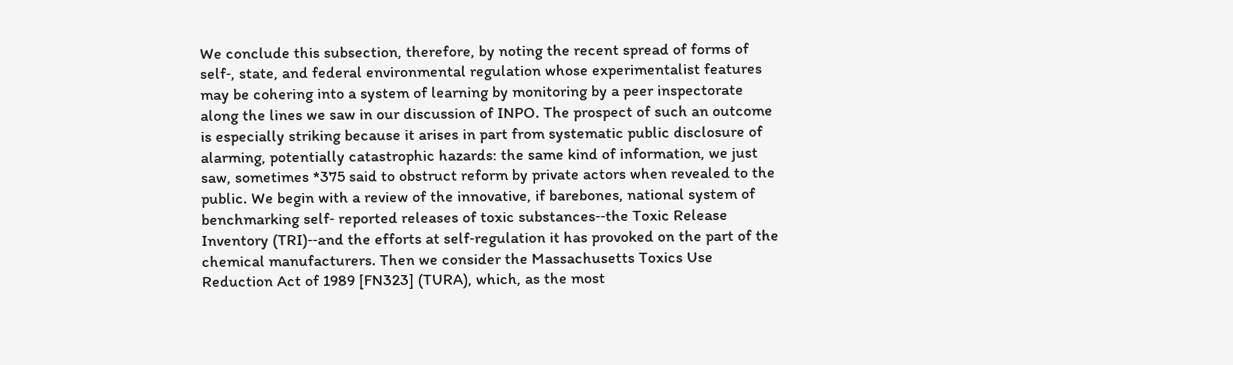We conclude this subsection, therefore, by noting the recent spread of forms of self‑, state, and federal environmental regulation whose experimentalist features may be cohering into a system of learning by monitoring by a peer inspectorate along the lines we saw in our discussion of INPO. The prospect of such an outcome is especially striking because it arises in part from systematic public disclosure of alarming, potentially catastrophic hazards: the same kind of information, we just saw, sometimes *375 said to obstruct reform by private actors when revealed to the public. We begin with a review of the innovative, if barebones, national system of benchmarking self‑ reported releases of toxic substances‑‑the Toxic Release Inventory (TRI)‑‑and the efforts at self‑regulation it has provoked on the part of the chemical manufacturers. Then we consider the Massachusetts Toxics Use Reduction Act of 1989 [FN323] (TURA), which, as the most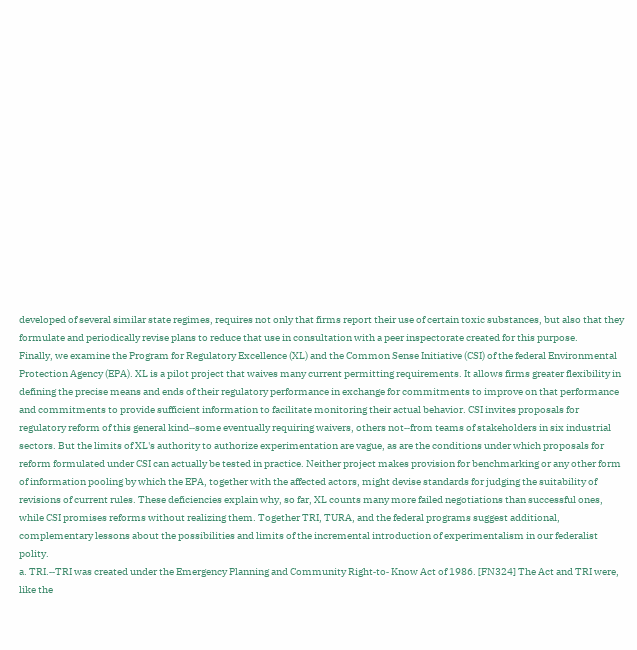developed of several similar state regimes, requires not only that firms report their use of certain toxic substances, but also that they formulate and periodically revise plans to reduce that use in consultation with a peer inspectorate created for this purpose.
Finally, we examine the Program for Regulatory Excellence (XL) and the Common Sense Initiative (CSI) of the federal Environmental Protection Agency (EPA). XL is a pilot project that waives many current permitting requirements. It allows firms greater flexibility in defining the precise means and ends of their regulatory performance in exchange for commitments to improve on that performance and commitments to provide sufficient information to facilitate monitoring their actual behavior. CSI invites proposals for regulatory reform of this general kind‑‑some eventually requiring waivers, others not‑‑from teams of stakeholders in six industrial sectors. But the limits of XL's authority to authorize experimentation are vague, as are the conditions under which proposals for reform formulated under CSI can actually be tested in practice. Neither project makes provision for benchmarking or any other form of information pooling by which the EPA, together with the affected actors, might devise standards for judging the suitability of revisions of current rules. These deficiencies explain why, so far, XL counts many more failed negotiations than successful ones, while CSI promises reforms without realizing them. Together TRI, TURA, and the federal programs suggest additional, complementary lessons about the possibilities and limits of the incremental introduction of experimentalism in our federalist polity.
a. TRI.‑‑TRI was created under the Emergency Planning and Community Right‑to‑ Know Act of 1986. [FN324] The Act and TRI were, like the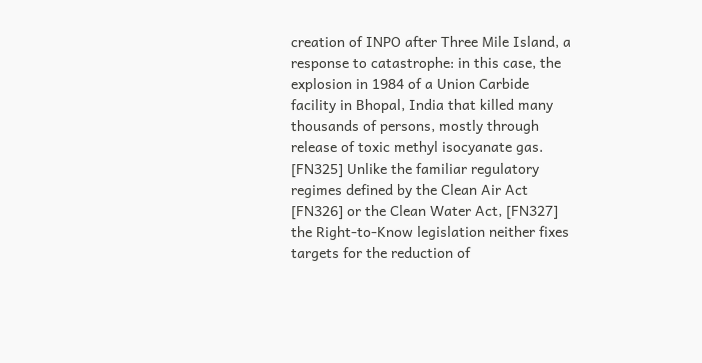creation of INPO after Three Mile Island, a response to catastrophe: in this case, the explosion in 1984 of a Union Carbide facility in Bhopal, India that killed many thousands of persons, mostly through release of toxic methyl isocyanate gas. [FN325] Unlike the familiar regulatory regimes defined by the Clean Air Act [FN326] or the Clean Water Act, [FN327] the Right‑to‑Know legislation neither fixes targets for the reduction of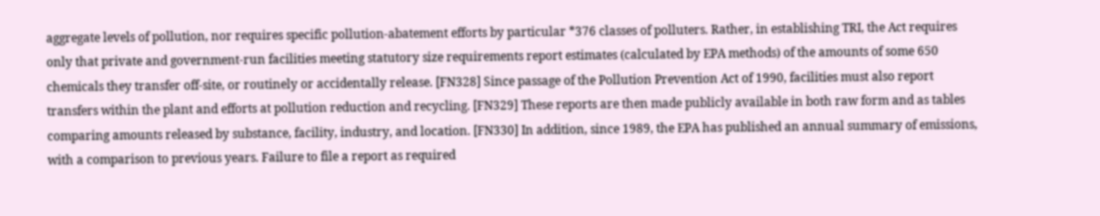aggregate levels of pollution, nor requires specific pollution‑abatement efforts by particular *376 classes of polluters. Rather, in establishing TRI, the Act requires only that private and government‑run facilities meeting statutory size requirements report estimates (calculated by EPA methods) of the amounts of some 650 chemicals they transfer off‑site, or routinely or accidentally release. [FN328] Since passage of the Pollution Prevention Act of 1990, facilities must also report transfers within the plant and efforts at pollution reduction and recycling. [FN329] These reports are then made publicly available in both raw form and as tables comparing amounts released by substance, facility, industry, and location. [FN330] In addition, since 1989, the EPA has published an annual summary of emissions, with a comparison to previous years. Failure to file a report as required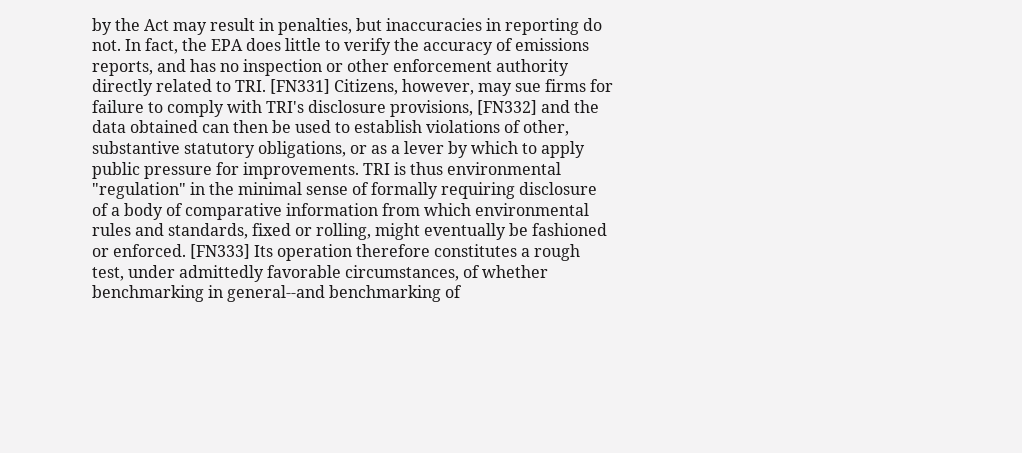by the Act may result in penalties, but inaccuracies in reporting do not. In fact, the EPA does little to verify the accuracy of emissions reports, and has no inspection or other enforcement authority directly related to TRI. [FN331] Citizens, however, may sue firms for failure to comply with TRI's disclosure provisions, [FN332] and the data obtained can then be used to establish violations of other, substantive statutory obligations, or as a lever by which to apply public pressure for improvements. TRI is thus environmental "regulation" in the minimal sense of formally requiring disclosure of a body of comparative information from which environmental rules and standards, fixed or rolling, might eventually be fashioned or enforced. [FN333] Its operation therefore constitutes a rough test, under admittedly favorable circumstances, of whether benchmarking in general‑‑and benchmarking of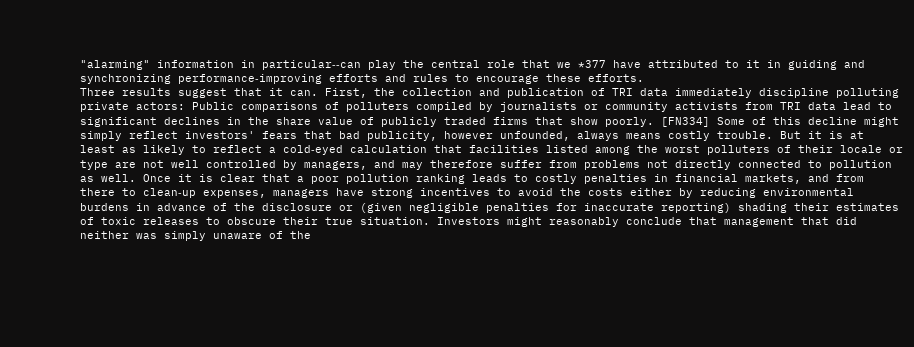"alarming" information in particular‑‑can play the central role that we *377 have attributed to it in guiding and synchronizing performance‑improving efforts and rules to encourage these efforts.
Three results suggest that it can. First, the collection and publication of TRI data immediately discipline polluting private actors: Public comparisons of polluters compiled by journalists or community activists from TRI data lead to significant declines in the share value of publicly traded firms that show poorly. [FN334] Some of this decline might simply reflect investors' fears that bad publicity, however unfounded, always means costly trouble. But it is at least as likely to reflect a cold‑eyed calculation that facilities listed among the worst polluters of their locale or type are not well controlled by managers, and may therefore suffer from problems not directly connected to pollution as well. Once it is clear that a poor pollution ranking leads to costly penalties in financial markets, and from there to clean‑up expenses, managers have strong incentives to avoid the costs either by reducing environmental burdens in advance of the disclosure or (given negligible penalties for inaccurate reporting) shading their estimates of toxic releases to obscure their true situation. Investors might reasonably conclude that management that did neither was simply unaware of the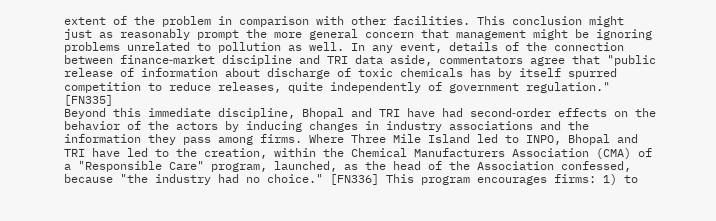extent of the problem in comparison with other facilities. This conclusion might just as reasonably prompt the more general concern that management might be ignoring problems unrelated to pollution as well. In any event, details of the connection between finance‑market discipline and TRI data aside, commentators agree that "public release of information about discharge of toxic chemicals has by itself spurred competition to reduce releases, quite independently of government regulation." [FN335]
Beyond this immediate discipline, Bhopal and TRI have had second‑order effects on the behavior of the actors by inducing changes in industry associations and the information they pass among firms. Where Three Mile Island led to INPO, Bhopal and TRI have led to the creation, within the Chemical Manufacturers Association (CMA) of a "Responsible Care" program, launched, as the head of the Association confessed, because "the industry had no choice." [FN336] This program encourages firms: 1) to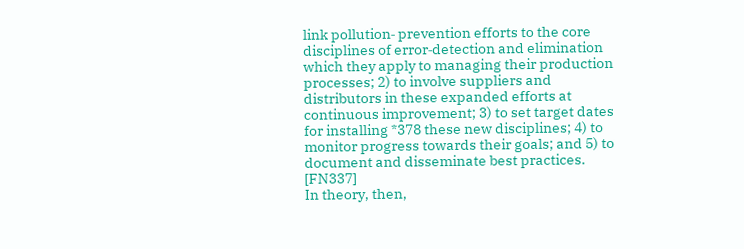link pollution‑ prevention efforts to the core disciplines of error‑detection and elimination which they apply to managing their production processes; 2) to involve suppliers and distributors in these expanded efforts at continuous improvement; 3) to set target dates for installing *378 these new disciplines; 4) to monitor progress towards their goals; and 5) to document and disseminate best practices. [FN337]
In theory, then,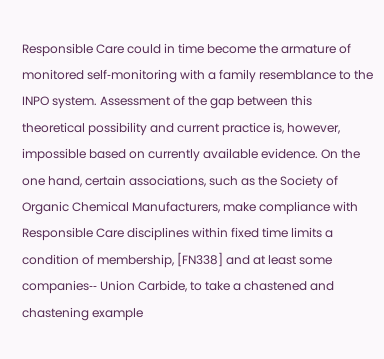Responsible Care could in time become the armature of monitored self‑monitoring with a family resemblance to the INPO system. Assessment of the gap between this theoretical possibility and current practice is, however, impossible based on currently available evidence. On the one hand, certain associations, such as the Society of Organic Chemical Manufacturers, make compliance with Responsible Care disciplines within fixed time limits a condition of membership, [FN338] and at least some companies‑‑ Union Carbide, to take a chastened and chastening example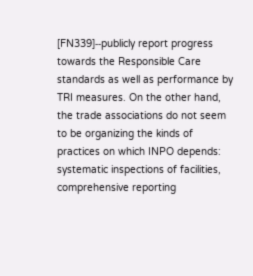[FN339]‑‑publicly report progress towards the Responsible Care standards as well as performance by TRI measures. On the other hand, the trade associations do not seem to be organizing the kinds of practices on which INPO depends: systematic inspections of facilities, comprehensive reporting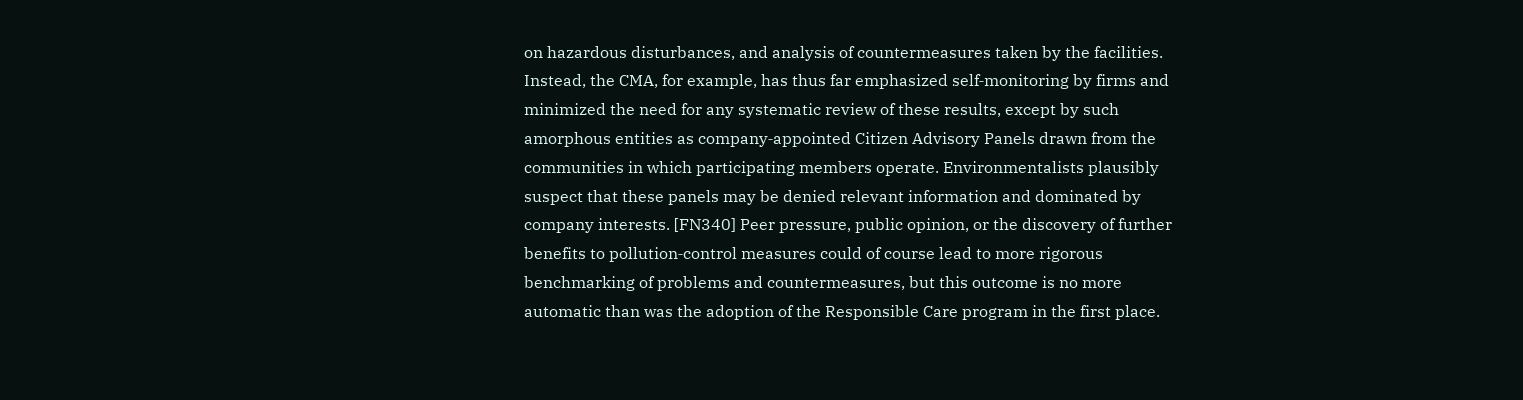on hazardous disturbances, and analysis of countermeasures taken by the facilities. Instead, the CMA, for example, has thus far emphasized self‑monitoring by firms and minimized the need for any systematic review of these results, except by such amorphous entities as company‑appointed Citizen Advisory Panels drawn from the communities in which participating members operate. Environmentalists plausibly suspect that these panels may be denied relevant information and dominated by company interests. [FN340] Peer pressure, public opinion, or the discovery of further benefits to pollution‑control measures could of course lead to more rigorous benchmarking of problems and countermeasures, but this outcome is no more automatic than was the adoption of the Responsible Care program in the first place.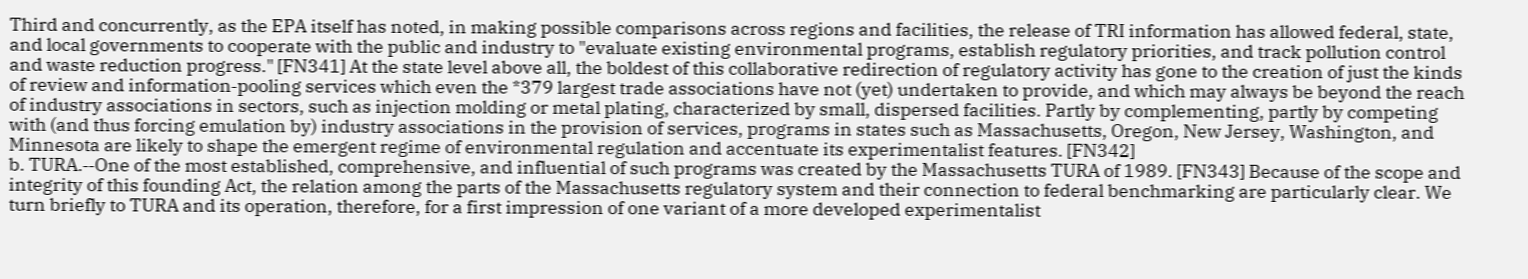Third and concurrently, as the EPA itself has noted, in making possible comparisons across regions and facilities, the release of TRI information has allowed federal, state, and local governments to cooperate with the public and industry to "evaluate existing environmental programs, establish regulatory priorities, and track pollution control and waste reduction progress." [FN341] At the state level above all, the boldest of this collaborative redirection of regulatory activity has gone to the creation of just the kinds of review and information‑pooling services which even the *379 largest trade associations have not (yet) undertaken to provide, and which may always be beyond the reach of industry associations in sectors, such as injection molding or metal plating, characterized by small, dispersed facilities. Partly by complementing, partly by competing with (and thus forcing emulation by) industry associations in the provision of services, programs in states such as Massachusetts, Oregon, New Jersey, Washington, and Minnesota are likely to shape the emergent regime of environmental regulation and accentuate its experimentalist features. [FN342]
b. TURA.‑‑One of the most established, comprehensive, and influential of such programs was created by the Massachusetts TURA of 1989. [FN343] Because of the scope and integrity of this founding Act, the relation among the parts of the Massachusetts regulatory system and their connection to federal benchmarking are particularly clear. We turn briefly to TURA and its operation, therefore, for a first impression of one variant of a more developed experimentalist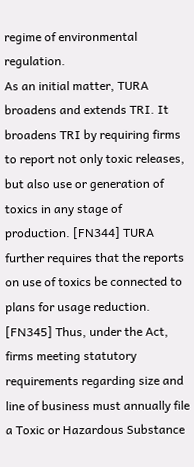regime of environmental regulation.
As an initial matter, TURA broadens and extends TRI. It broadens TRI by requiring firms to report not only toxic releases, but also use or generation of toxics in any stage of production. [FN344] TURA further requires that the reports on use of toxics be connected to plans for usage reduction. [FN345] Thus, under the Act, firms meeting statutory requirements regarding size and line of business must annually file a Toxic or Hazardous Substance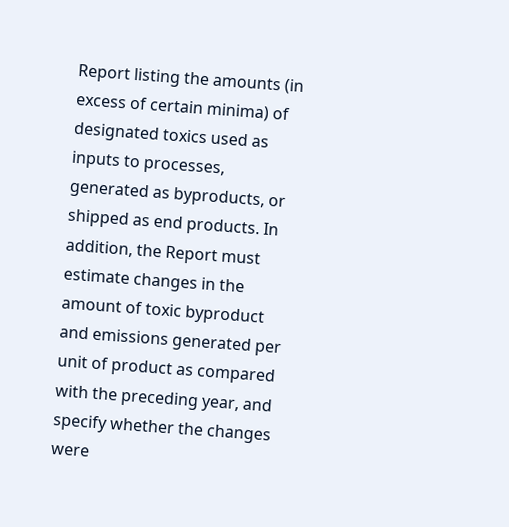Report listing the amounts (in excess of certain minima) of designated toxics used as inputs to processes, generated as byproducts, or shipped as end products. In addition, the Report must estimate changes in the amount of toxic byproduct and emissions generated per unit of product as compared with the preceding year, and specify whether the changes were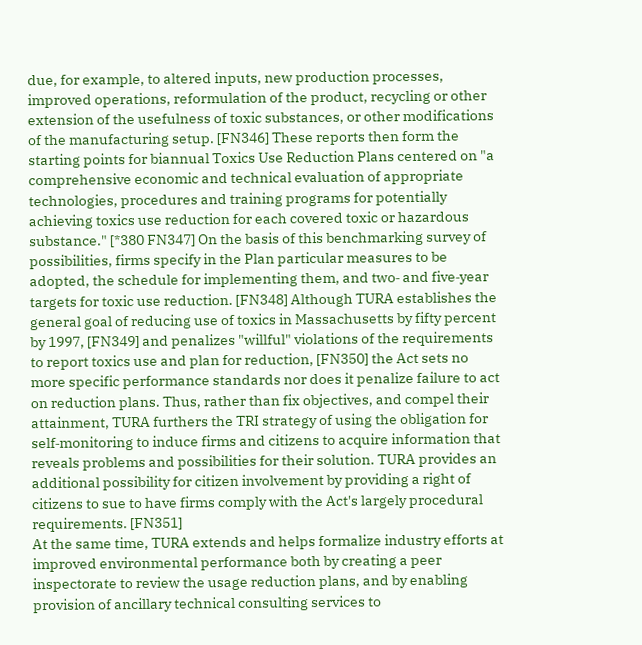due, for example, to altered inputs, new production processes, improved operations, reformulation of the product, recycling or other extension of the usefulness of toxic substances, or other modifications of the manufacturing setup. [FN346] These reports then form the starting points for biannual Toxics Use Reduction Plans centered on "a comprehensive economic and technical evaluation of appropriate technologies, procedures and training programs for potentially achieving toxics use reduction for each covered toxic or hazardous substance." [*380 FN347] On the basis of this benchmarking survey of possibilities, firms specify in the Plan particular measures to be adopted, the schedule for implementing them, and two‑ and five‑year targets for toxic use reduction. [FN348] Although TURA establishes the general goal of reducing use of toxics in Massachusetts by fifty percent by 1997, [FN349] and penalizes "willful" violations of the requirements to report toxics use and plan for reduction, [FN350] the Act sets no more specific performance standards nor does it penalize failure to act on reduction plans. Thus, rather than fix objectives, and compel their attainment, TURA furthers the TRI strategy of using the obligation for self‑monitoring to induce firms and citizens to acquire information that reveals problems and possibilities for their solution. TURA provides an additional possibility for citizen involvement by providing a right of citizens to sue to have firms comply with the Act's largely procedural requirements. [FN351]
At the same time, TURA extends and helps formalize industry efforts at improved environmental performance both by creating a peer inspectorate to review the usage reduction plans, and by enabling provision of ancillary technical consulting services to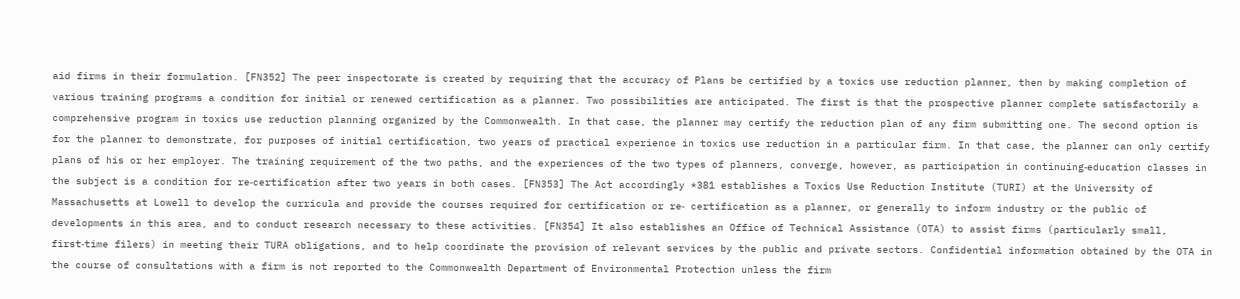aid firms in their formulation. [FN352] The peer inspectorate is created by requiring that the accuracy of Plans be certified by a toxics use reduction planner, then by making completion of various training programs a condition for initial or renewed certification as a planner. Two possibilities are anticipated. The first is that the prospective planner complete satisfactorily a comprehensive program in toxics use reduction planning organized by the Commonwealth. In that case, the planner may certify the reduction plan of any firm submitting one. The second option is for the planner to demonstrate, for purposes of initial certification, two years of practical experience in toxics use reduction in a particular firm. In that case, the planner can only certify plans of his or her employer. The training requirement of the two paths, and the experiences of the two types of planners, converge, however, as participation in continuing‑education classes in the subject is a condition for re‑certification after two years in both cases. [FN353] The Act accordingly *381 establishes a Toxics Use Reduction Institute (TURI) at the University of Massachusetts at Lowell to develop the curricula and provide the courses required for certification or re‑ certification as a planner, or generally to inform industry or the public of developments in this area, and to conduct research necessary to these activities. [FN354] It also establishes an Office of Technical Assistance (OTA) to assist firms (particularly small, first‑time filers) in meeting their TURA obligations, and to help coordinate the provision of relevant services by the public and private sectors. Confidential information obtained by the OTA in the course of consultations with a firm is not reported to the Commonwealth Department of Environmental Protection unless the firm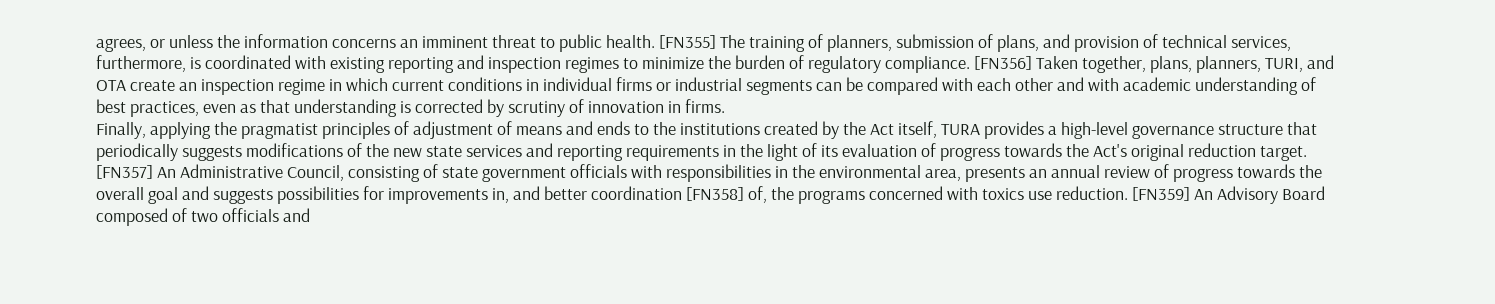agrees, or unless the information concerns an imminent threat to public health. [FN355] The training of planners, submission of plans, and provision of technical services, furthermore, is coordinated with existing reporting and inspection regimes to minimize the burden of regulatory compliance. [FN356] Taken together, plans, planners, TURI, and OTA create an inspection regime in which current conditions in individual firms or industrial segments can be compared with each other and with academic understanding of best practices, even as that understanding is corrected by scrutiny of innovation in firms.
Finally, applying the pragmatist principles of adjustment of means and ends to the institutions created by the Act itself, TURA provides a high‑level governance structure that periodically suggests modifications of the new state services and reporting requirements in the light of its evaluation of progress towards the Act's original reduction target. [FN357] An Administrative Council, consisting of state government officials with responsibilities in the environmental area, presents an annual review of progress towards the overall goal and suggests possibilities for improvements in, and better coordination [FN358] of, the programs concerned with toxics use reduction. [FN359] An Advisory Board composed of two officials and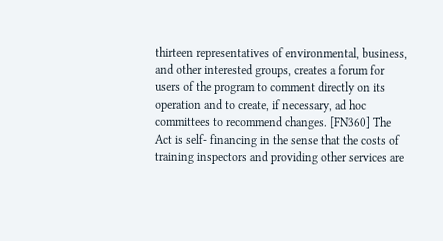thirteen representatives of environmental, business, and other interested groups, creates a forum for users of the program to comment directly on its operation and to create, if necessary, ad hoc committees to recommend changes. [FN360] The Act is self‑ financing in the sense that the costs of training inspectors and providing other services are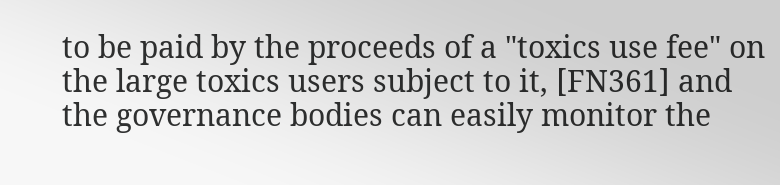to be paid by the proceeds of a "toxics use fee" on the large toxics users subject to it, [FN361] and the governance bodies can easily monitor the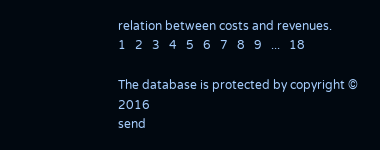relation between costs and revenues.
1   2   3   4   5   6   7   8   9   ...   18

The database is protected by copyright © 2016
send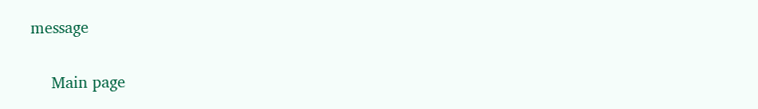message

    Main page